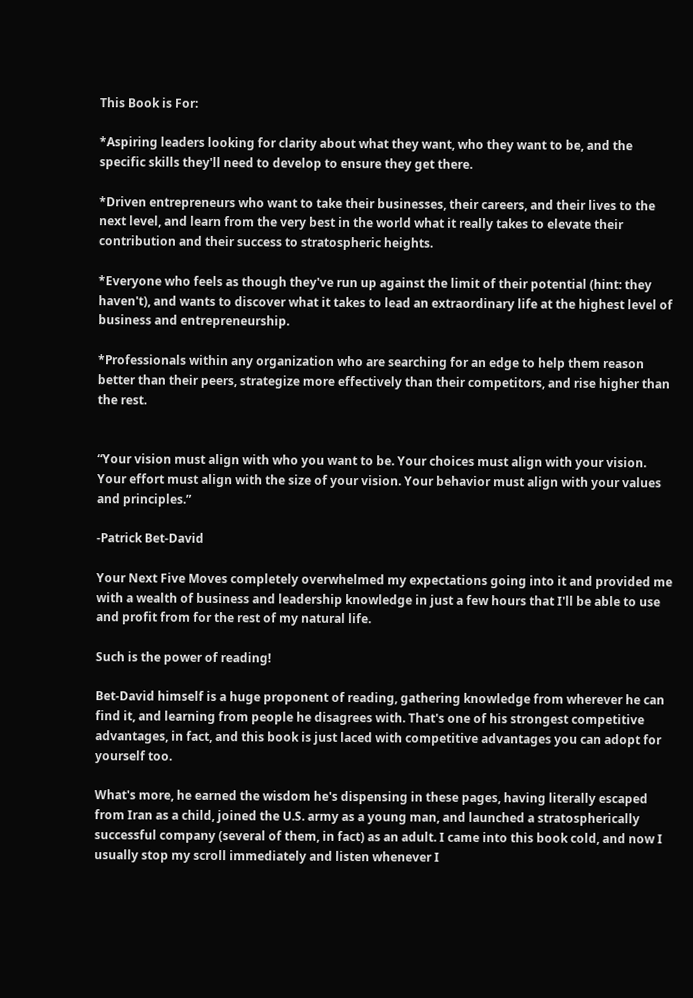This Book is For:

*Aspiring leaders looking for clarity about what they want, who they want to be, and the specific skills they'll need to develop to ensure they get there.

*Driven entrepreneurs who want to take their businesses, their careers, and their lives to the next level, and learn from the very best in the world what it really takes to elevate their contribution and their success to stratospheric heights.

*Everyone who feels as though they've run up against the limit of their potential (hint: they haven't), and wants to discover what it takes to lead an extraordinary life at the highest level of business and entrepreneurship.

*Professionals within any organization who are searching for an edge to help them reason better than their peers, strategize more effectively than their competitors, and rise higher than the rest.


“Your vision must align with who you want to be. Your choices must align with your vision. Your effort must align with the size of your vision. Your behavior must align with your values and principles.”

-Patrick Bet-David

Your Next Five Moves completely overwhelmed my expectations going into it and provided me with a wealth of business and leadership knowledge in just a few hours that I'll be able to use and profit from for the rest of my natural life.

Such is the power of reading!

Bet-David himself is a huge proponent of reading, gathering knowledge from wherever he can find it, and learning from people he disagrees with. That's one of his strongest competitive advantages, in fact, and this book is just laced with competitive advantages you can adopt for yourself too.

What's more, he earned the wisdom he's dispensing in these pages, having literally escaped from Iran as a child, joined the U.S. army as a young man, and launched a stratospherically successful company (several of them, in fact) as an adult. I came into this book cold, and now I usually stop my scroll immediately and listen whenever I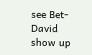see Bet-David show up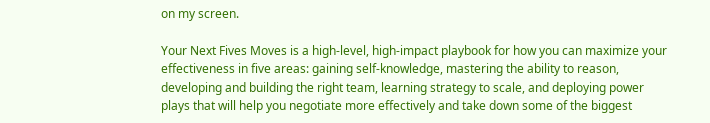on my screen.

Your Next Fives Moves is a high-level, high-impact playbook for how you can maximize your effectiveness in five areas: gaining self-knowledge, mastering the ability to reason, developing and building the right team, learning strategy to scale, and deploying power plays that will help you negotiate more effectively and take down some of the biggest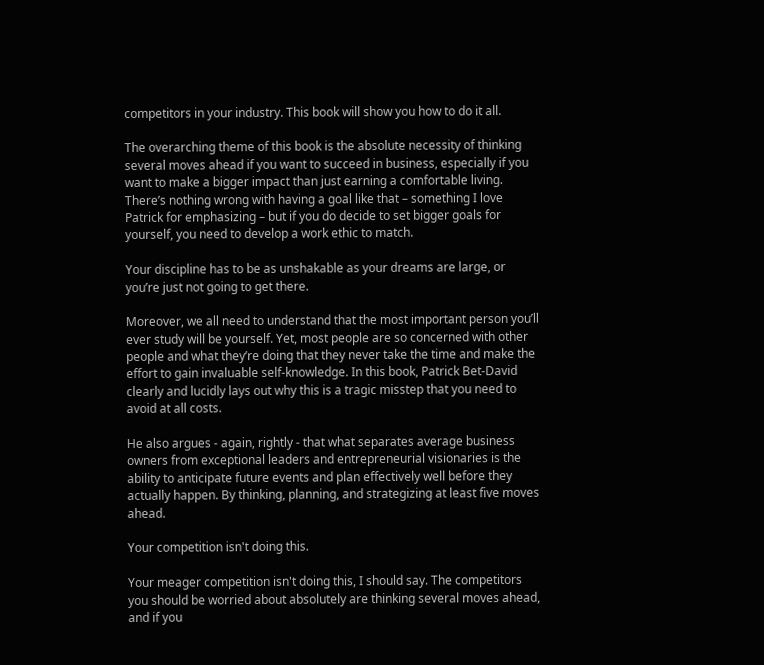competitors in your industry. This book will show you how to do it all.

The overarching theme of this book is the absolute necessity of thinking several moves ahead if you want to succeed in business, especially if you want to make a bigger impact than just earning a comfortable living. There’s nothing wrong with having a goal like that – something I love Patrick for emphasizing – but if you do decide to set bigger goals for yourself, you need to develop a work ethic to match.

Your discipline has to be as unshakable as your dreams are large, or you’re just not going to get there.

Moreover, we all need to understand that the most important person you’ll ever study will be yourself. Yet, most people are so concerned with other people and what they’re doing that they never take the time and make the effort to gain invaluable self-knowledge. In this book, Patrick Bet-David clearly and lucidly lays out why this is a tragic misstep that you need to avoid at all costs.

He also argues - again, rightly - that what separates average business owners from exceptional leaders and entrepreneurial visionaries is the ability to anticipate future events and plan effectively well before they actually happen. By thinking, planning, and strategizing at least five moves ahead.

Your competition isn't doing this.

Your meager competition isn't doing this, I should say. The competitors you should be worried about absolutely are thinking several moves ahead, and if you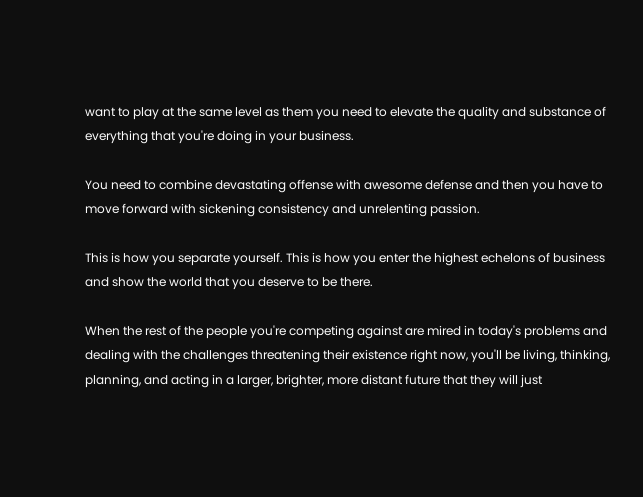want to play at the same level as them you need to elevate the quality and substance of everything that you're doing in your business.

You need to combine devastating offense with awesome defense and then you have to move forward with sickening consistency and unrelenting passion.

This is how you separate yourself. This is how you enter the highest echelons of business and show the world that you deserve to be there.

When the rest of the people you're competing against are mired in today's problems and dealing with the challenges threatening their existence right now, you'll be living, thinking, planning, and acting in a larger, brighter, more distant future that they will just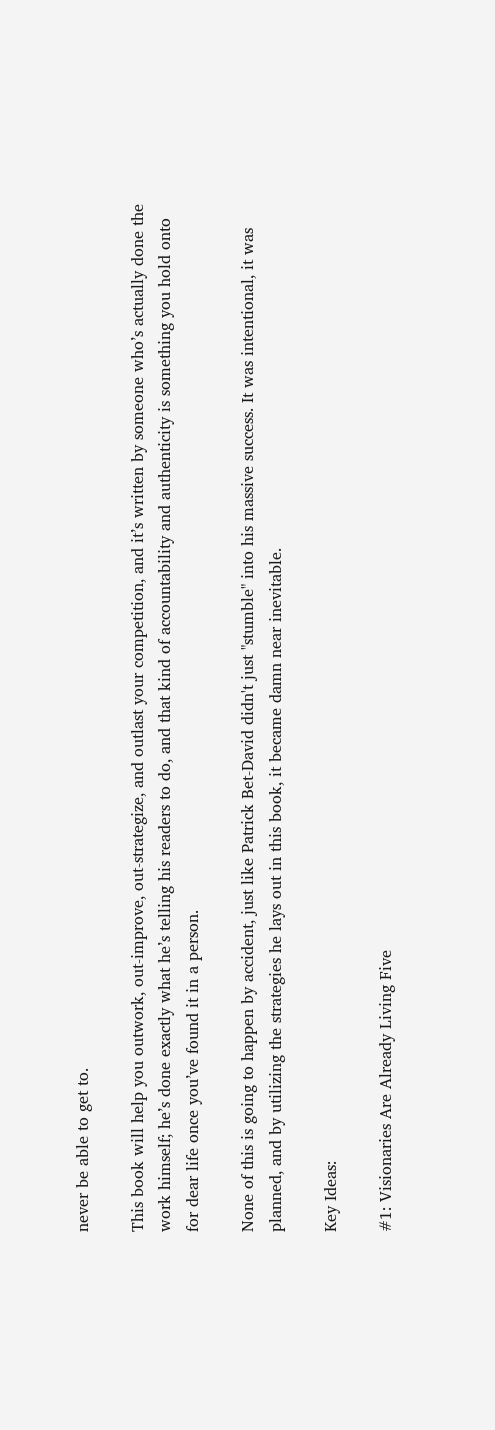never be able to get to.

This book will help you outwork, out-improve, out-strategize, and outlast your competition, and it’s written by someone who’s actually done the work himself; he’s done exactly what he’s telling his readers to do, and that kind of accountability and authenticity is something you hold onto for dear life once you’ve found it in a person.

None of this is going to happen by accident, just like Patrick Bet-David didn't just "stumble" into his massive success. It was intentional, it was planned, and by utilizing the strategies he lays out in this book, it became damn near inevitable.

Key Ideas:

#1: Visionaries Are Already Living Five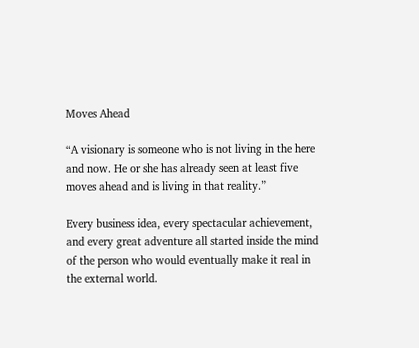Moves Ahead

“A visionary is someone who is not living in the here and now. He or she has already seen at least five moves ahead and is living in that reality.”

Every business idea, every spectacular achievement, and every great adventure all started inside the mind of the person who would eventually make it real in the external world.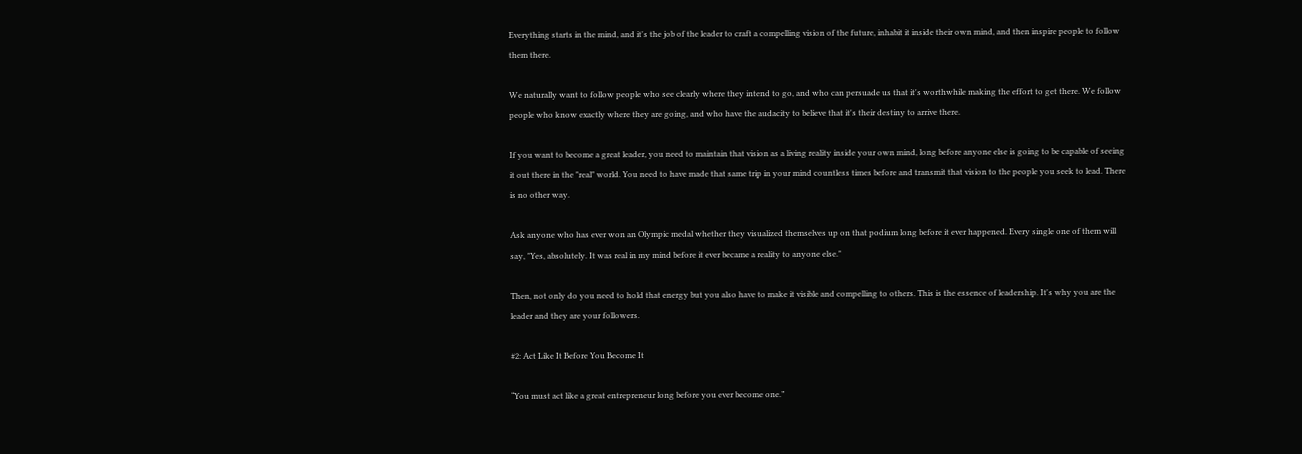Everything starts in the mind, and it's the job of the leader to craft a compelling vision of the future, inhabit it inside their own mind, and then inspire people to follow them there.

We naturally want to follow people who see clearly where they intend to go, and who can persuade us that it's worthwhile making the effort to get there. We follow people who know exactly where they are going, and who have the audacity to believe that it's their destiny to arrive there.

If you want to become a great leader, you need to maintain that vision as a living reality inside your own mind, long before anyone else is going to be capable of seeing it out there in the "real" world. You need to have made that same trip in your mind countless times before and transmit that vision to the people you seek to lead. There is no other way.

Ask anyone who has ever won an Olympic medal whether they visualized themselves up on that podium long before it ever happened. Every single one of them will say, "Yes, absolutely. It was real in my mind before it ever became a reality to anyone else."

Then, not only do you need to hold that energy but you also have to make it visible and compelling to others. This is the essence of leadership. It's why you are the leader and they are your followers.

#2: Act Like It Before You Become It

“You must act like a great entrepreneur long before you ever become one.”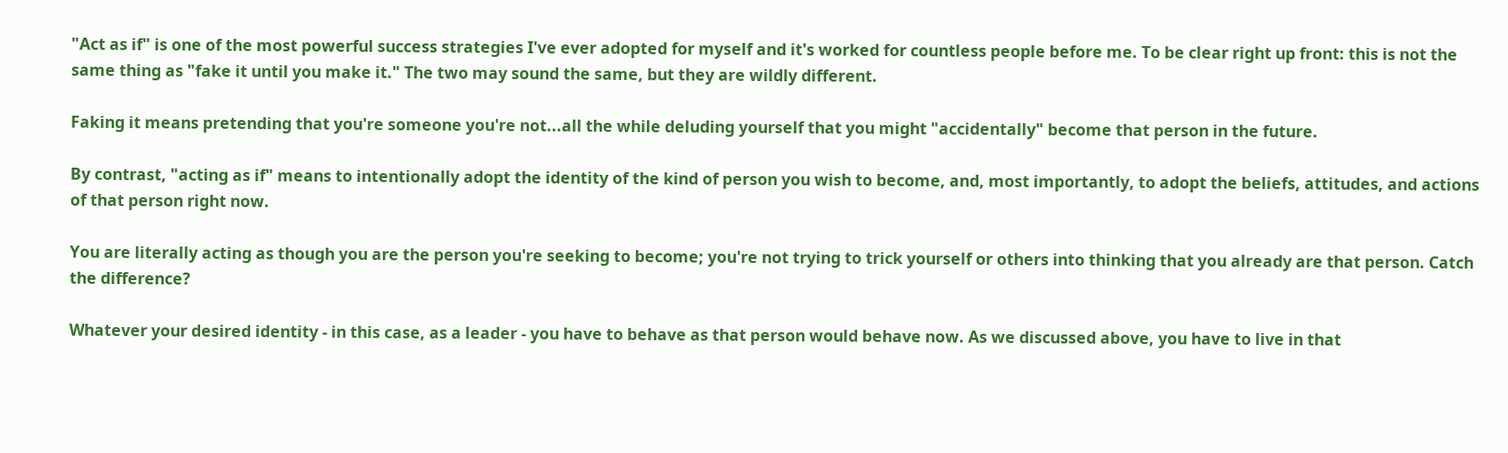"Act as if" is one of the most powerful success strategies I've ever adopted for myself and it's worked for countless people before me. To be clear right up front: this is not the same thing as "fake it until you make it." The two may sound the same, but they are wildly different.

Faking it means pretending that you're someone you're not...all the while deluding yourself that you might "accidentally" become that person in the future.

By contrast, "acting as if" means to intentionally adopt the identity of the kind of person you wish to become, and, most importantly, to adopt the beliefs, attitudes, and actions of that person right now.

You are literally acting as though you are the person you're seeking to become; you're not trying to trick yourself or others into thinking that you already are that person. Catch the difference?

Whatever your desired identity - in this case, as a leader - you have to behave as that person would behave now. As we discussed above, you have to live in that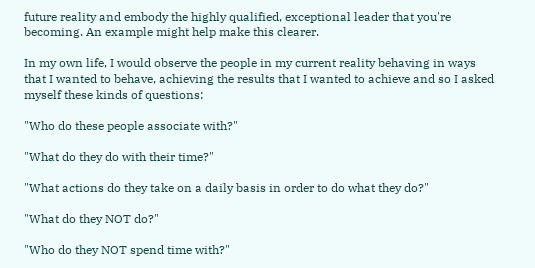future reality and embody the highly qualified, exceptional leader that you're becoming. An example might help make this clearer.

In my own life, I would observe the people in my current reality behaving in ways that I wanted to behave, achieving the results that I wanted to achieve and so I asked myself these kinds of questions:

"Who do these people associate with?"

"What do they do with their time?"

"What actions do they take on a daily basis in order to do what they do?"

"What do they NOT do?"

"Who do they NOT spend time with?"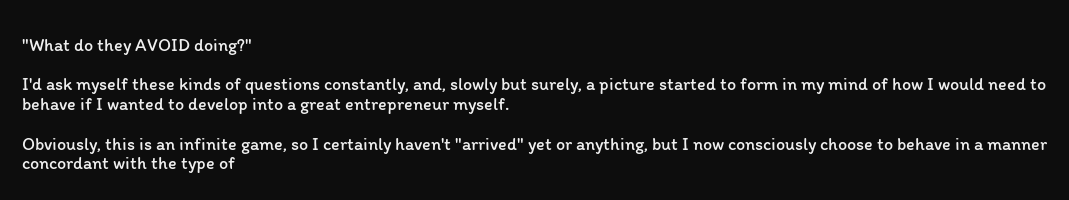"What do they AVOID doing?"

I'd ask myself these kinds of questions constantly, and, slowly but surely, a picture started to form in my mind of how I would need to behave if I wanted to develop into a great entrepreneur myself.

Obviously, this is an infinite game, so I certainly haven't "arrived" yet or anything, but I now consciously choose to behave in a manner concordant with the type of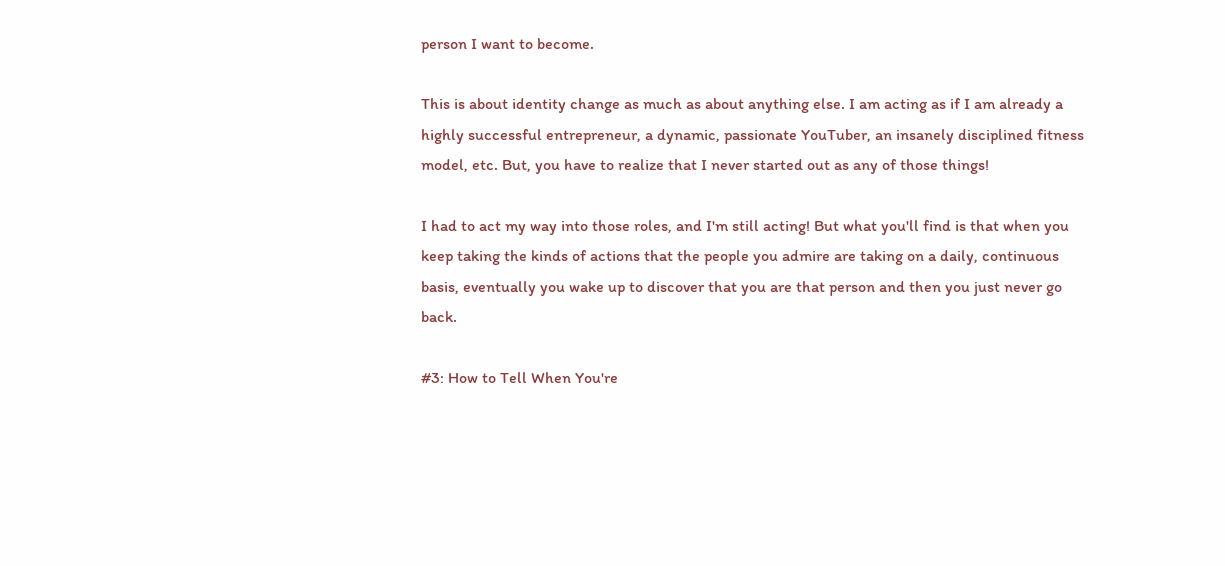person I want to become.

This is about identity change as much as about anything else. I am acting as if I am already a highly successful entrepreneur, a dynamic, passionate YouTuber, an insanely disciplined fitness model, etc. But, you have to realize that I never started out as any of those things!

I had to act my way into those roles, and I'm still acting! But what you'll find is that when you keep taking the kinds of actions that the people you admire are taking on a daily, continuous basis, eventually you wake up to discover that you are that person and then you just never go back.

#3: How to Tell When You're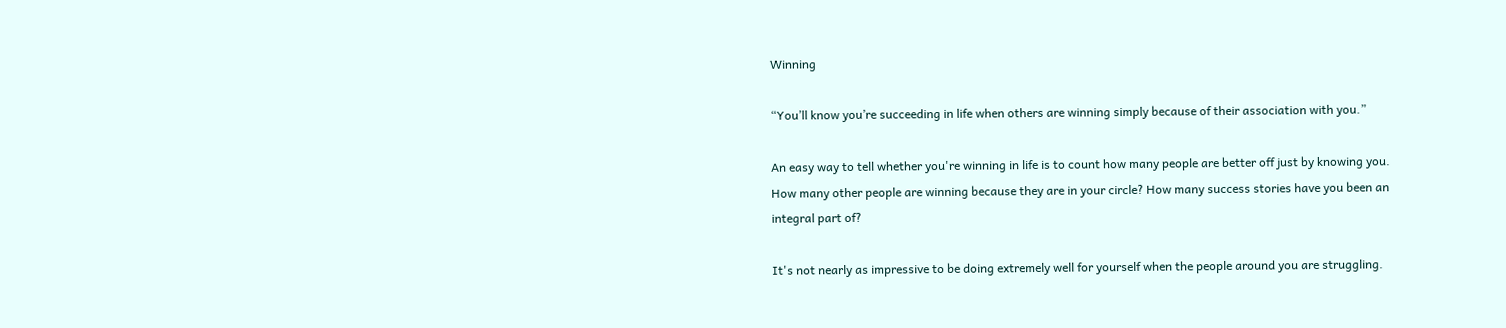Winning

“You’ll know you’re succeeding in life when others are winning simply because of their association with you.”

An easy way to tell whether you're winning in life is to count how many people are better off just by knowing you. How many other people are winning because they are in your circle? How many success stories have you been an integral part of?

It's not nearly as impressive to be doing extremely well for yourself when the people around you are struggling.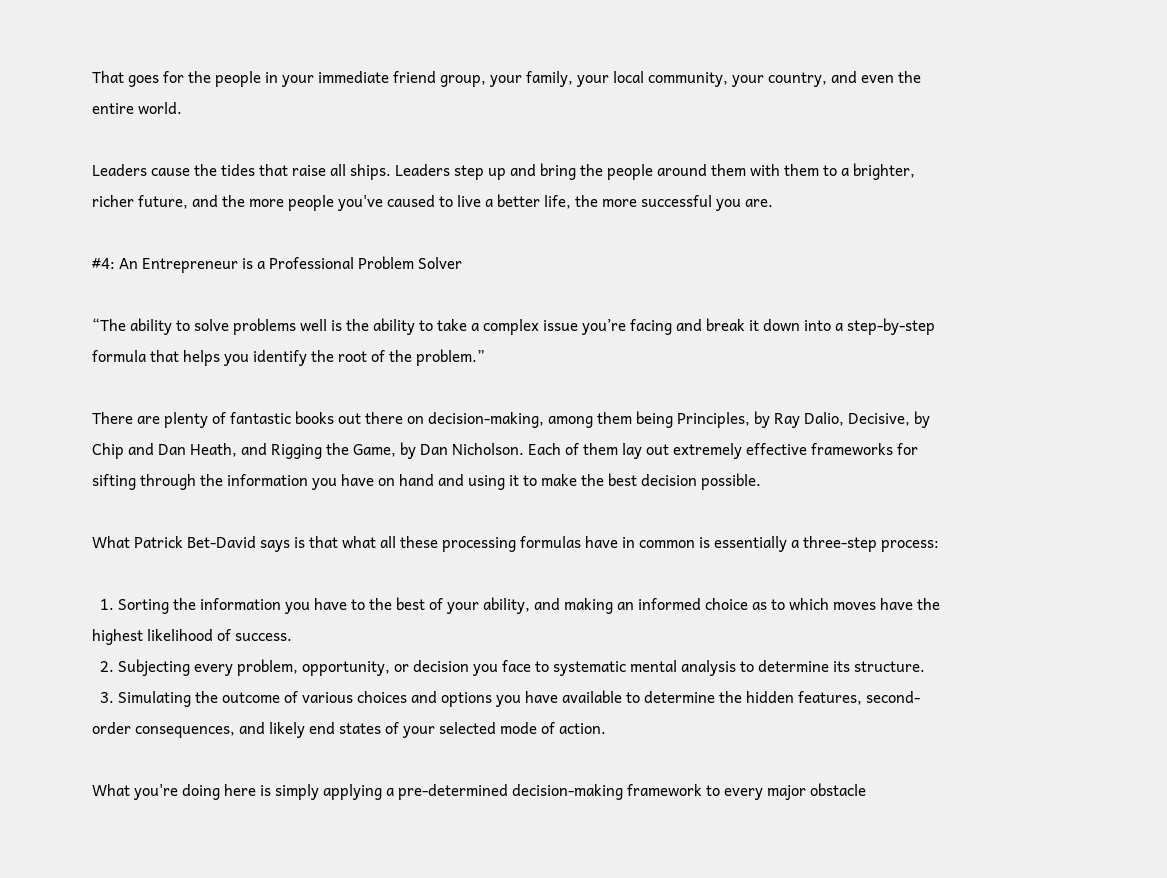That goes for the people in your immediate friend group, your family, your local community, your country, and even the entire world.

Leaders cause the tides that raise all ships. Leaders step up and bring the people around them with them to a brighter, richer future, and the more people you've caused to live a better life, the more successful you are.

#4: An Entrepreneur is a Professional Problem Solver

“The ability to solve problems well is the ability to take a complex issue you’re facing and break it down into a step-by-step formula that helps you identify the root of the problem.”

There are plenty of fantastic books out there on decision-making, among them being Principles, by Ray Dalio, Decisive, by Chip and Dan Heath, and Rigging the Game, by Dan Nicholson. Each of them lay out extremely effective frameworks for sifting through the information you have on hand and using it to make the best decision possible.

What Patrick Bet-David says is that what all these processing formulas have in common is essentially a three-step process:

  1. Sorting the information you have to the best of your ability, and making an informed choice as to which moves have the highest likelihood of success.
  2. Subjecting every problem, opportunity, or decision you face to systematic mental analysis to determine its structure.
  3. Simulating the outcome of various choices and options you have available to determine the hidden features, second-order consequences, and likely end states of your selected mode of action.

What you're doing here is simply applying a pre-determined decision-making framework to every major obstacle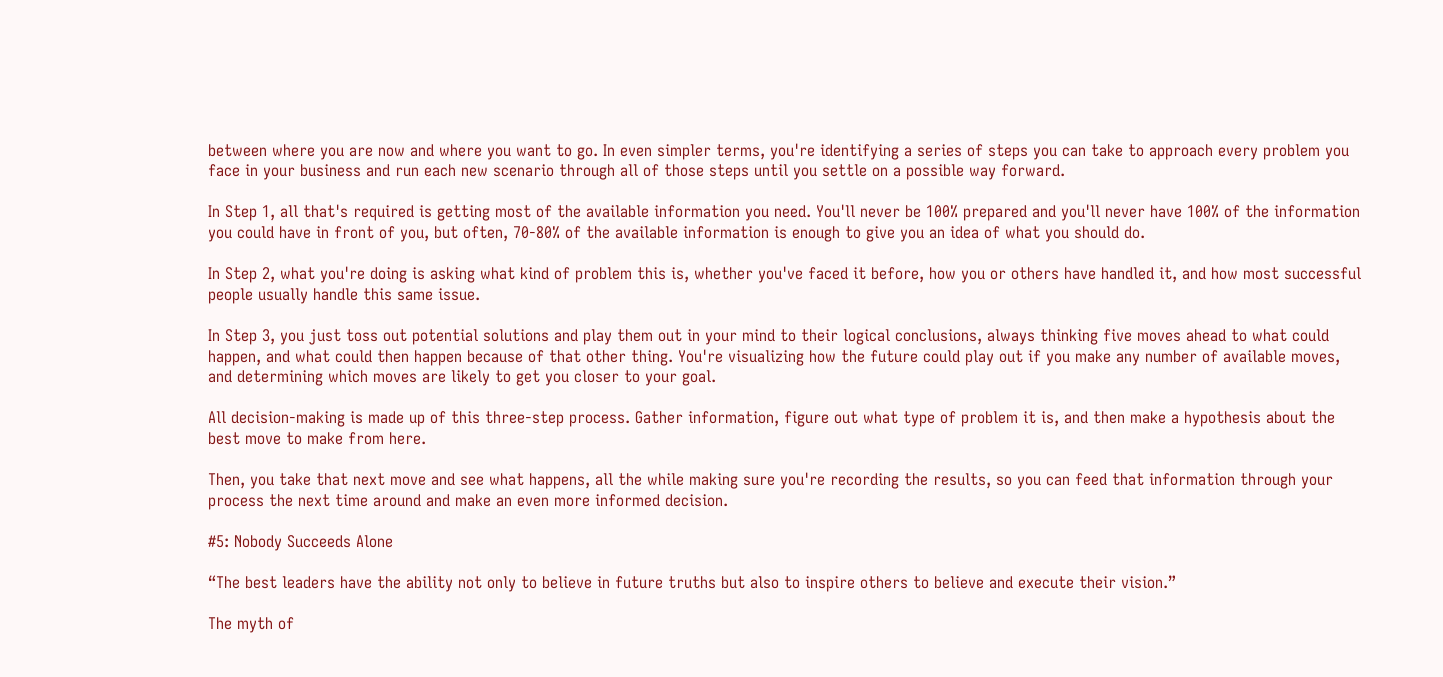between where you are now and where you want to go. In even simpler terms, you're identifying a series of steps you can take to approach every problem you face in your business and run each new scenario through all of those steps until you settle on a possible way forward.

In Step 1, all that's required is getting most of the available information you need. You'll never be 100% prepared and you'll never have 100% of the information you could have in front of you, but often, 70-80% of the available information is enough to give you an idea of what you should do.

In Step 2, what you're doing is asking what kind of problem this is, whether you've faced it before, how you or others have handled it, and how most successful people usually handle this same issue.

In Step 3, you just toss out potential solutions and play them out in your mind to their logical conclusions, always thinking five moves ahead to what could happen, and what could then happen because of that other thing. You're visualizing how the future could play out if you make any number of available moves, and determining which moves are likely to get you closer to your goal.

All decision-making is made up of this three-step process. Gather information, figure out what type of problem it is, and then make a hypothesis about the best move to make from here.

Then, you take that next move and see what happens, all the while making sure you're recording the results, so you can feed that information through your process the next time around and make an even more informed decision.

#5: Nobody Succeeds Alone

“The best leaders have the ability not only to believe in future truths but also to inspire others to believe and execute their vision.”

The myth of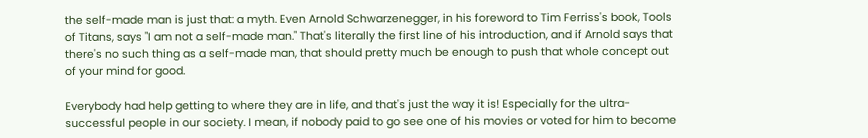the self-made man is just that: a myth. Even Arnold Schwarzenegger, in his foreword to Tim Ferriss's book, Tools of Titans, says "I am not a self-made man." That's literally the first line of his introduction, and if Arnold says that there's no such thing as a self-made man, that should pretty much be enough to push that whole concept out of your mind for good.

Everybody had help getting to where they are in life, and that's just the way it is! Especially for the ultra-successful people in our society. I mean, if nobody paid to go see one of his movies or voted for him to become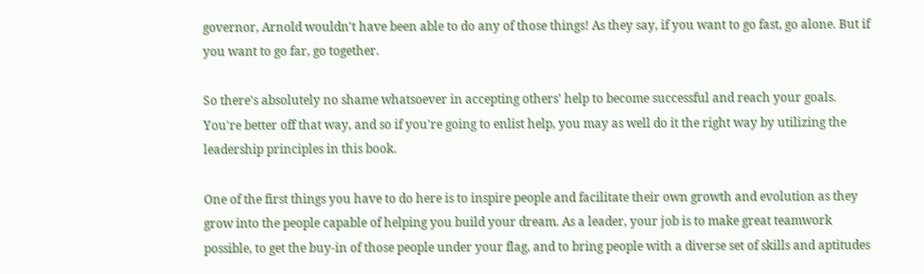governor, Arnold wouldn't have been able to do any of those things! As they say, if you want to go fast, go alone. But if you want to go far, go together.

So there's absolutely no shame whatsoever in accepting others' help to become successful and reach your goals. You're better off that way, and so if you're going to enlist help, you may as well do it the right way by utilizing the leadership principles in this book.

One of the first things you have to do here is to inspire people and facilitate their own growth and evolution as they grow into the people capable of helping you build your dream. As a leader, your job is to make great teamwork possible, to get the buy-in of those people under your flag, and to bring people with a diverse set of skills and aptitudes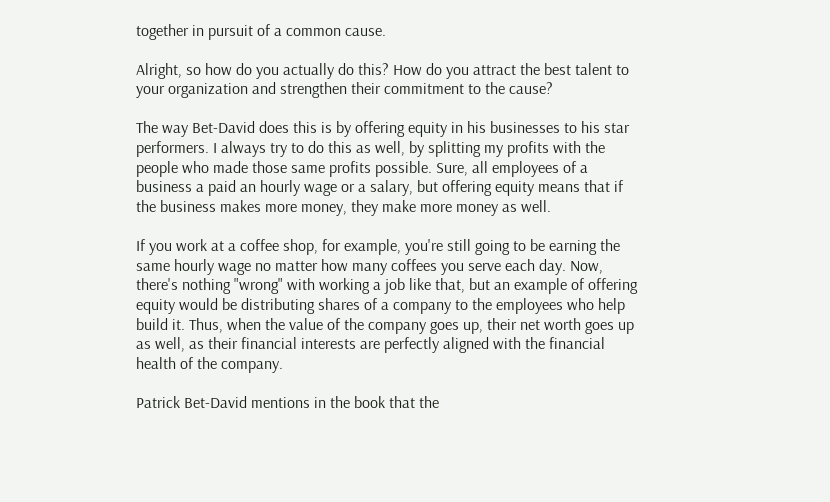together in pursuit of a common cause.

Alright, so how do you actually do this? How do you attract the best talent to your organization and strengthen their commitment to the cause?

The way Bet-David does this is by offering equity in his businesses to his star performers. I always try to do this as well, by splitting my profits with the people who made those same profits possible. Sure, all employees of a business a paid an hourly wage or a salary, but offering equity means that if the business makes more money, they make more money as well.

If you work at a coffee shop, for example, you're still going to be earning the same hourly wage no matter how many coffees you serve each day. Now, there's nothing "wrong" with working a job like that, but an example of offering equity would be distributing shares of a company to the employees who help build it. Thus, when the value of the company goes up, their net worth goes up as well, as their financial interests are perfectly aligned with the financial health of the company.

Patrick Bet-David mentions in the book that the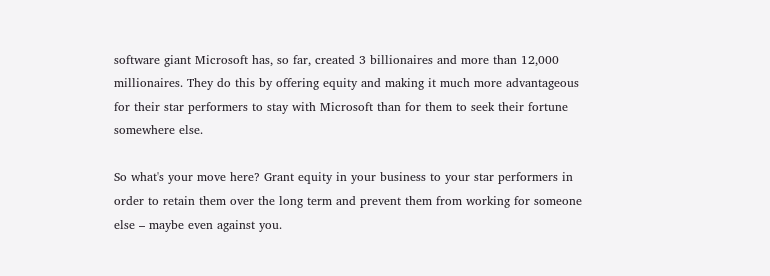software giant Microsoft has, so far, created 3 billionaires and more than 12,000 millionaires. They do this by offering equity and making it much more advantageous for their star performers to stay with Microsoft than for them to seek their fortune somewhere else.

So what's your move here? Grant equity in your business to your star performers in order to retain them over the long term and prevent them from working for someone else – maybe even against you.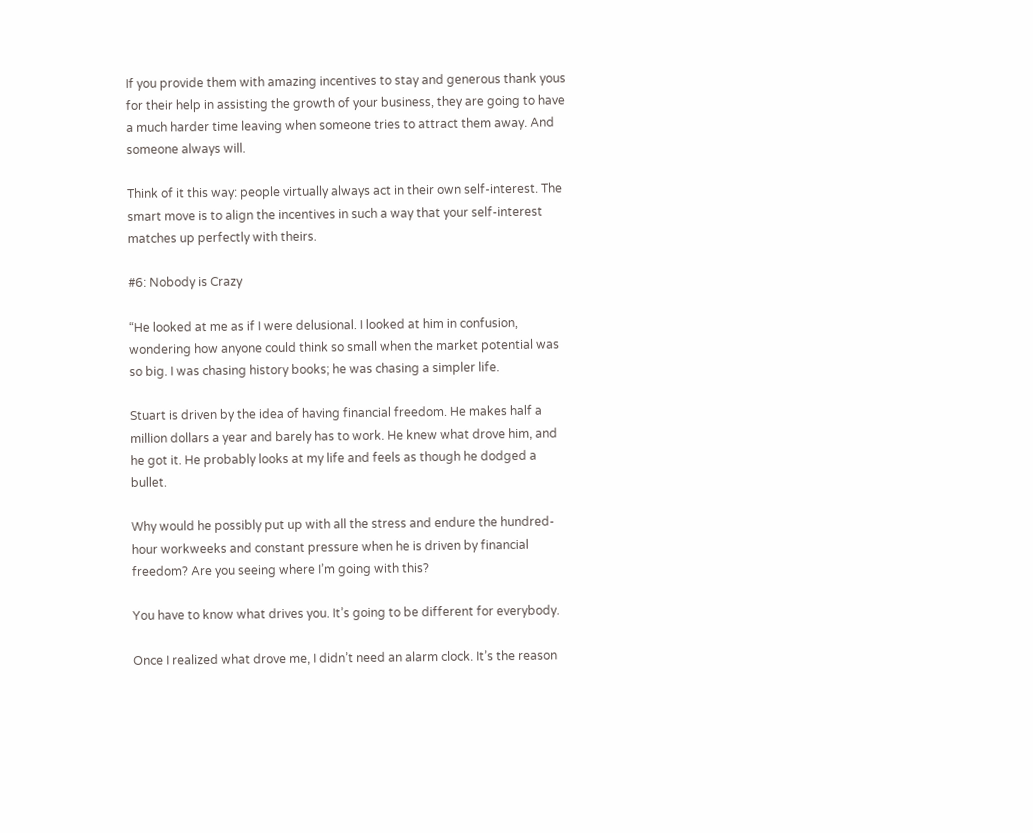If you provide them with amazing incentives to stay and generous thank yous for their help in assisting the growth of your business, they are going to have a much harder time leaving when someone tries to attract them away. And someone always will.

Think of it this way: people virtually always act in their own self-interest. The smart move is to align the incentives in such a way that your self-interest matches up perfectly with theirs.

#6: Nobody is Crazy

“He looked at me as if I were delusional. I looked at him in confusion, wondering how anyone could think so small when the market potential was so big. I was chasing history books; he was chasing a simpler life.

Stuart is driven by the idea of having financial freedom. He makes half a million dollars a year and barely has to work. He knew what drove him, and he got it. He probably looks at my life and feels as though he dodged a bullet.

Why would he possibly put up with all the stress and endure the hundred-hour workweeks and constant pressure when he is driven by financial freedom? Are you seeing where I’m going with this?

You have to know what drives you. It’s going to be different for everybody.

Once I realized what drove me, I didn’t need an alarm clock. It’s the reason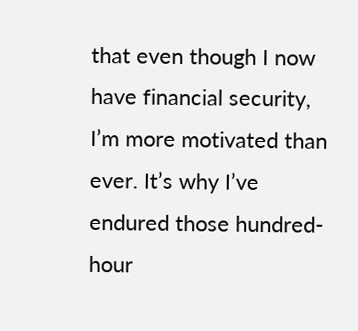that even though I now have financial security, I’m more motivated than ever. It’s why I’ve endured those hundred-hour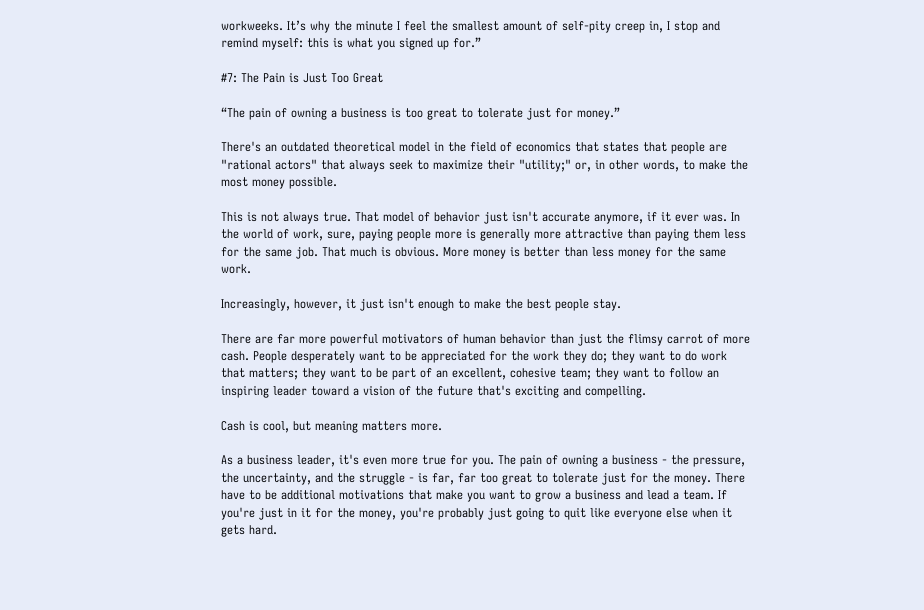workweeks. It’s why the minute I feel the smallest amount of self-pity creep in, I stop and remind myself: this is what you signed up for.”

#7: The Pain is Just Too Great

“The pain of owning a business is too great to tolerate just for money.”

There's an outdated theoretical model in the field of economics that states that people are "rational actors" that always seek to maximize their "utility;" or, in other words, to make the most money possible.

This is not always true. That model of behavior just isn't accurate anymore, if it ever was. In the world of work, sure, paying people more is generally more attractive than paying them less for the same job. That much is obvious. More money is better than less money for the same work.

Increasingly, however, it just isn't enough to make the best people stay.

There are far more powerful motivators of human behavior than just the flimsy carrot of more cash. People desperately want to be appreciated for the work they do; they want to do work that matters; they want to be part of an excellent, cohesive team; they want to follow an inspiring leader toward a vision of the future that's exciting and compelling.

Cash is cool, but meaning matters more.

As a business leader, it's even more true for you. The pain of owning a business - the pressure, the uncertainty, and the struggle - is far, far too great to tolerate just for the money. There have to be additional motivations that make you want to grow a business and lead a team. If you're just in it for the money, you're probably just going to quit like everyone else when it gets hard.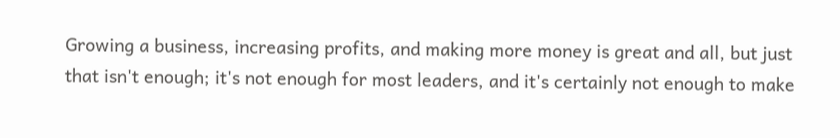Growing a business, increasing profits, and making more money is great and all, but just that isn't enough; it's not enough for most leaders, and it's certainly not enough to make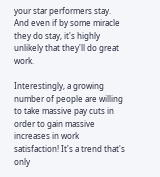your star performers stay. And even if by some miracle they do stay, it's highly unlikely that they'll do great work.

Interestingly, a growing number of people are willing to take massive pay cuts in order to gain massive increases in work satisfaction! It's a trend that's only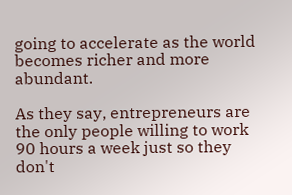going to accelerate as the world becomes richer and more abundant.

As they say, entrepreneurs are the only people willing to work 90 hours a week just so they don't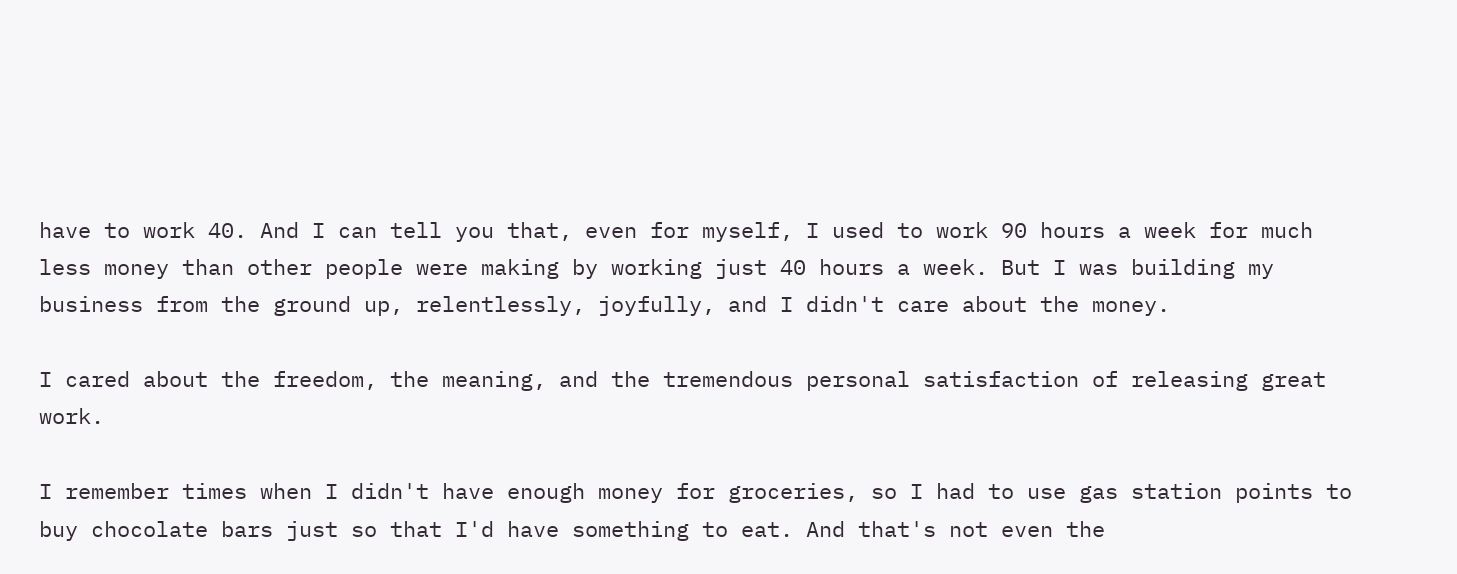have to work 40. And I can tell you that, even for myself, I used to work 90 hours a week for much less money than other people were making by working just 40 hours a week. But I was building my business from the ground up, relentlessly, joyfully, and I didn't care about the money.

I cared about the freedom, the meaning, and the tremendous personal satisfaction of releasing great work.

I remember times when I didn't have enough money for groceries, so I had to use gas station points to buy chocolate bars just so that I'd have something to eat. And that's not even the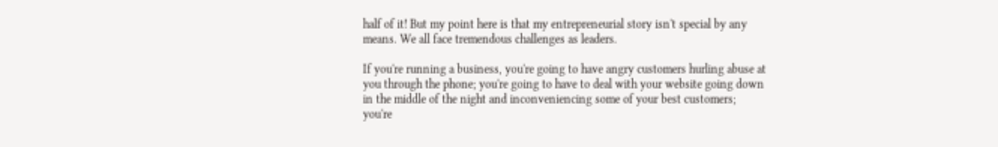half of it! But my point here is that my entrepreneurial story isn't special by any means. We all face tremendous challenges as leaders.

If you're running a business, you're going to have angry customers hurling abuse at you through the phone; you're going to have to deal with your website going down in the middle of the night and inconveniencing some of your best customers; you're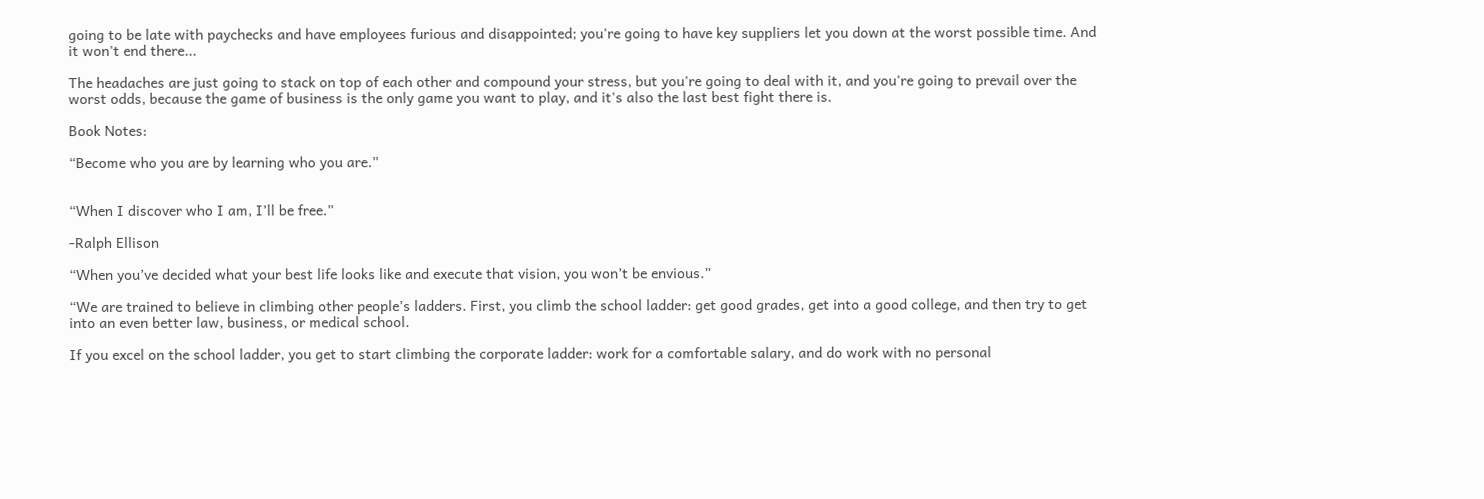going to be late with paychecks and have employees furious and disappointed; you're going to have key suppliers let you down at the worst possible time. And it won't end there...

The headaches are just going to stack on top of each other and compound your stress, but you're going to deal with it, and you're going to prevail over the worst odds, because the game of business is the only game you want to play, and it's also the last best fight there is.

Book Notes:

“Become who you are by learning who you are.”


“When I discover who I am, I’ll be free.”

-Ralph Ellison

“When you’ve decided what your best life looks like and execute that vision, you won’t be envious.”

“We are trained to believe in climbing other people’s ladders. First, you climb the school ladder: get good grades, get into a good college, and then try to get into an even better law, business, or medical school.

If you excel on the school ladder, you get to start climbing the corporate ladder: work for a comfortable salary, and do work with no personal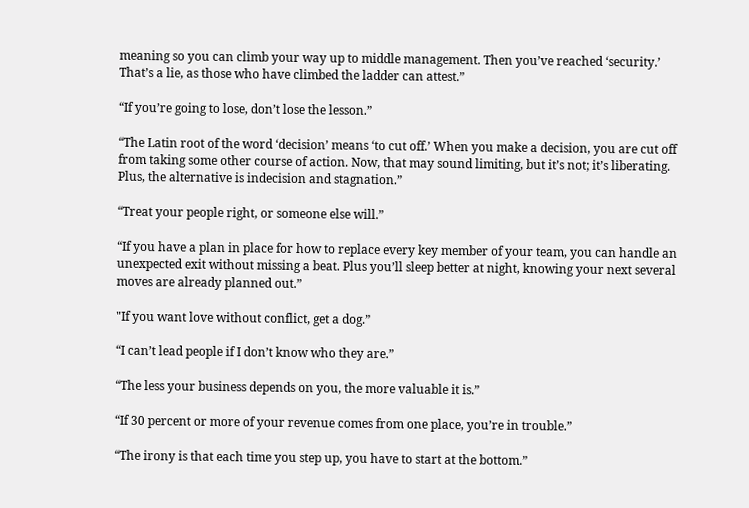meaning so you can climb your way up to middle management. Then you’ve reached ‘security.’ That’s a lie, as those who have climbed the ladder can attest.”

“If you’re going to lose, don’t lose the lesson.”

“The Latin root of the word ‘decision’ means ‘to cut off.’ When you make a decision, you are cut off from taking some other course of action. Now, that may sound limiting, but it’s not; it’s liberating. Plus, the alternative is indecision and stagnation.”

“Treat your people right, or someone else will.”

“If you have a plan in place for how to replace every key member of your team, you can handle an unexpected exit without missing a beat. Plus you’ll sleep better at night, knowing your next several moves are already planned out.”

"If you want love without conflict, get a dog.”

“I can’t lead people if I don’t know who they are.”

“The less your business depends on you, the more valuable it is.”

“If 30 percent or more of your revenue comes from one place, you’re in trouble.”

“The irony is that each time you step up, you have to start at the bottom.”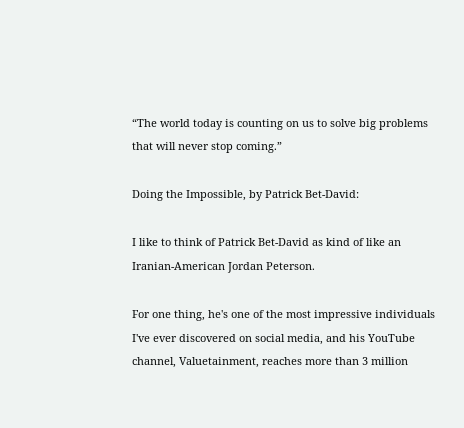“The world today is counting on us to solve big problems that will never stop coming.”

Doing the Impossible, by Patrick Bet-David:

I like to think of Patrick Bet-David as kind of like an Iranian-American Jordan Peterson.

For one thing, he's one of the most impressive individuals I've ever discovered on social media, and his YouTube channel, Valuetainment, reaches more than 3 million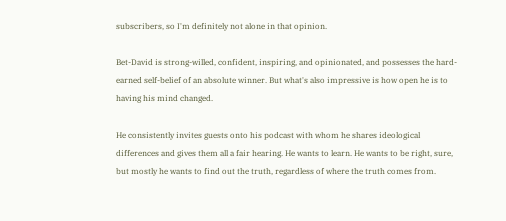subscribers, so I'm definitely not alone in that opinion.

Bet-David is strong-willed, confident, inspiring, and opinionated, and possesses the hard-earned self-belief of an absolute winner. But what's also impressive is how open he is to having his mind changed.

He consistently invites guests onto his podcast with whom he shares ideological differences and gives them all a fair hearing. He wants to learn. He wants to be right, sure, but mostly he wants to find out the truth, regardless of where the truth comes from.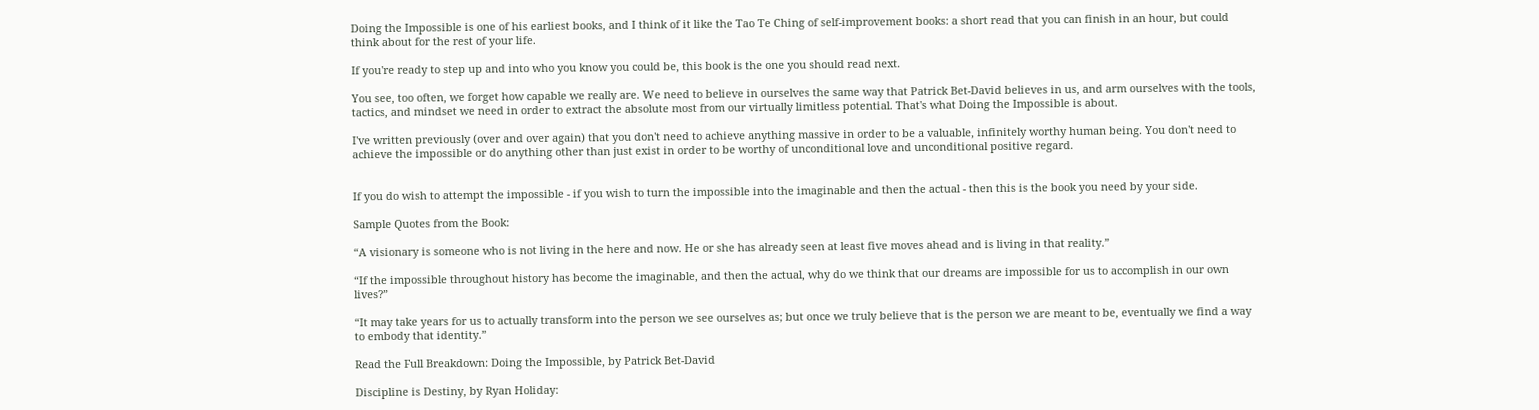Doing the Impossible is one of his earliest books, and I think of it like the Tao Te Ching of self-improvement books: a short read that you can finish in an hour, but could think about for the rest of your life.

If you're ready to step up and into who you know you could be, this book is the one you should read next.

You see, too often, we forget how capable we really are. We need to believe in ourselves the same way that Patrick Bet-David believes in us, and arm ourselves with the tools, tactics, and mindset we need in order to extract the absolute most from our virtually limitless potential. That's what Doing the Impossible is about.

I've written previously (over and over again) that you don't need to achieve anything massive in order to be a valuable, infinitely worthy human being. You don't need to achieve the impossible or do anything other than just exist in order to be worthy of unconditional love and unconditional positive regard.


If you do wish to attempt the impossible - if you wish to turn the impossible into the imaginable and then the actual - then this is the book you need by your side.

Sample Quotes from the Book:

“A visionary is someone who is not living in the here and now. He or she has already seen at least five moves ahead and is living in that reality.”

“If the impossible throughout history has become the imaginable, and then the actual, why do we think that our dreams are impossible for us to accomplish in our own lives?”

“It may take years for us to actually transform into the person we see ourselves as; but once we truly believe that is the person we are meant to be, eventually we find a way to embody that identity.”

Read the Full Breakdown: Doing the Impossible, by Patrick Bet-David

Discipline is Destiny, by Ryan Holiday: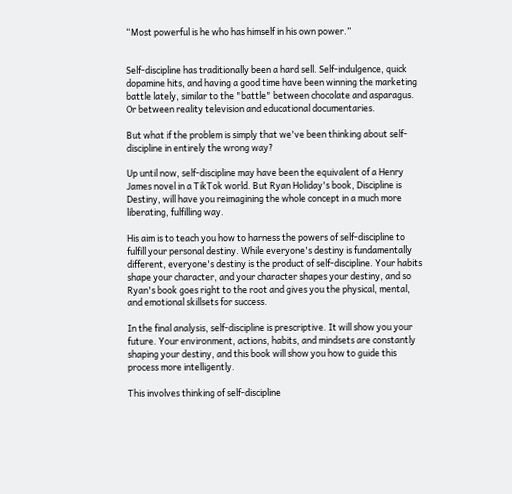“Most powerful is he who has himself in his own power.”


Self-discipline has traditionally been a hard sell. Self-indulgence, quick dopamine hits, and having a good time have been winning the marketing battle lately, similar to the "battle" between chocolate and asparagus. Or between reality television and educational documentaries.

But what if the problem is simply that we've been thinking about self-discipline in entirely the wrong way?

Up until now, self-discipline may have been the equivalent of a Henry James novel in a TikTok world. But Ryan Holiday's book, Discipline is Destiny, will have you reimagining the whole concept in a much more liberating, fulfilling way.

His aim is to teach you how to harness the powers of self-discipline to fulfill your personal destiny. While everyone's destiny is fundamentally different, everyone's destiny is the product of self-discipline. Your habits shape your character, and your character shapes your destiny, and so Ryan's book goes right to the root and gives you the physical, mental, and emotional skillsets for success.

In the final analysis, self-discipline is prescriptive. It will show you your future. Your environment, actions, habits, and mindsets are constantly shaping your destiny, and this book will show you how to guide this process more intelligently.

This involves thinking of self-discipline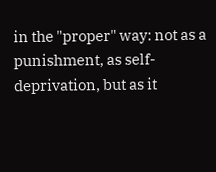in the "proper" way: not as a punishment, as self-deprivation, but as it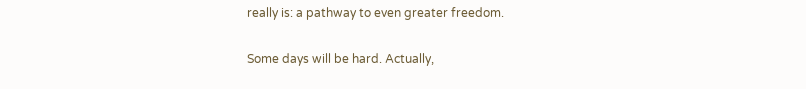really is: a pathway to even greater freedom.

Some days will be hard. Actually,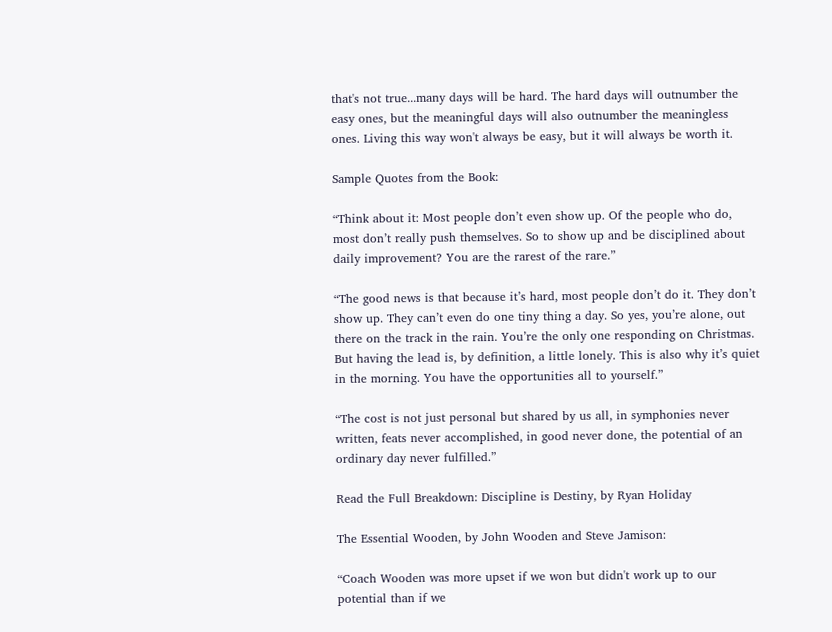that's not true...many days will be hard. The hard days will outnumber the easy ones, but the meaningful days will also outnumber the meaningless ones. Living this way won't always be easy, but it will always be worth it.

Sample Quotes from the Book:

“Think about it: Most people don’t even show up. Of the people who do, most don’t really push themselves. So to show up and be disciplined about daily improvement? You are the rarest of the rare.”

“The good news is that because it’s hard, most people don’t do it. They don’t show up. They can’t even do one tiny thing a day. So yes, you’re alone, out there on the track in the rain. You’re the only one responding on Christmas. But having the lead is, by definition, a little lonely. This is also why it’s quiet in the morning. You have the opportunities all to yourself.”

“The cost is not just personal but shared by us all, in symphonies never written, feats never accomplished, in good never done, the potential of an ordinary day never fulfilled.”

Read the Full Breakdown: Discipline is Destiny, by Ryan Holiday

The Essential Wooden, by John Wooden and Steve Jamison:

“Coach Wooden was more upset if we won but didn't work up to our potential than if we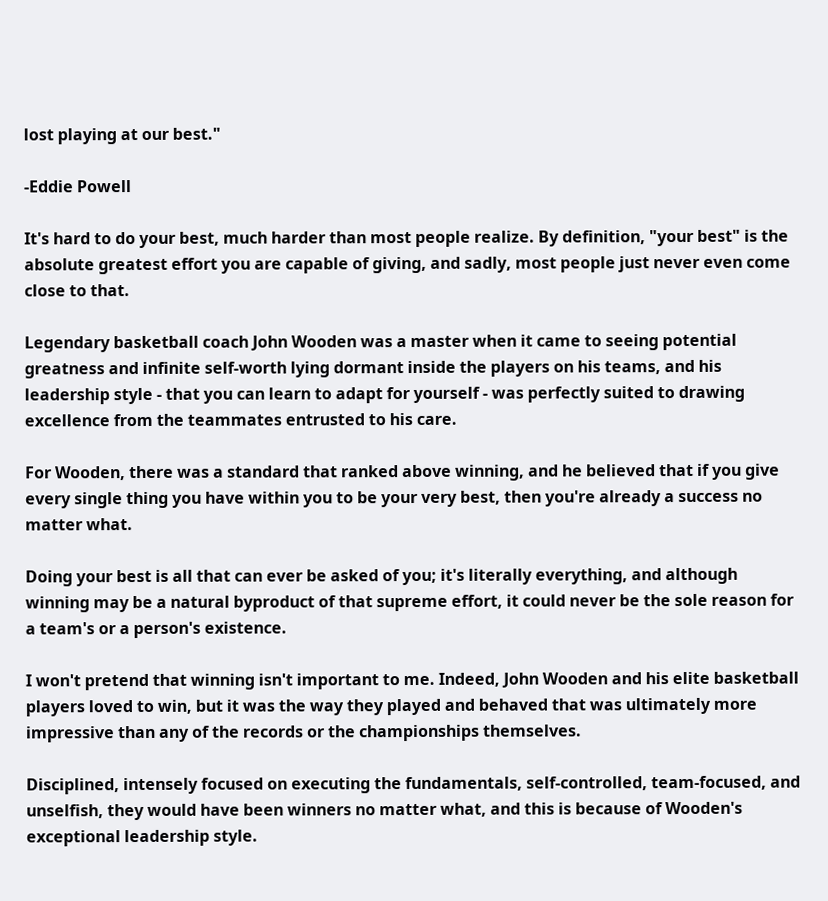lost playing at our best."

-Eddie Powell

It's hard to do your best, much harder than most people realize. By definition, "your best" is the absolute greatest effort you are capable of giving, and sadly, most people just never even come close to that.

Legendary basketball coach John Wooden was a master when it came to seeing potential greatness and infinite self-worth lying dormant inside the players on his teams, and his leadership style - that you can learn to adapt for yourself - was perfectly suited to drawing excellence from the teammates entrusted to his care.

For Wooden, there was a standard that ranked above winning, and he believed that if you give every single thing you have within you to be your very best, then you're already a success no matter what.

Doing your best is all that can ever be asked of you; it's literally everything, and although winning may be a natural byproduct of that supreme effort, it could never be the sole reason for a team's or a person's existence.

I won't pretend that winning isn't important to me. Indeed, John Wooden and his elite basketball players loved to win, but it was the way they played and behaved that was ultimately more impressive than any of the records or the championships themselves.

Disciplined, intensely focused on executing the fundamentals, self-controlled, team-focused, and unselfish, they would have been winners no matter what, and this is because of Wooden's exceptional leadership style.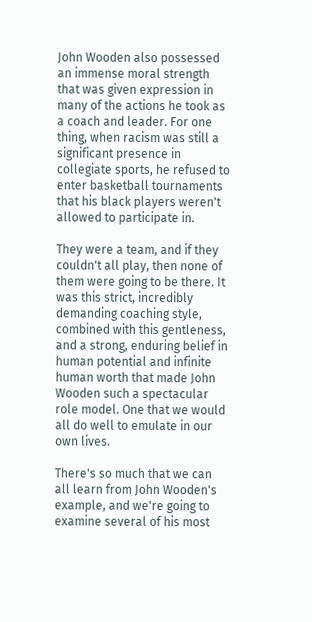John Wooden also possessed an immense moral strength that was given expression in many of the actions he took as a coach and leader. For one thing, when racism was still a significant presence in collegiate sports, he refused to enter basketball tournaments that his black players weren't allowed to participate in.

They were a team, and if they couldn't all play, then none of them were going to be there. It was this strict, incredibly demanding coaching style, combined with this gentleness, and a strong, enduring belief in human potential and infinite human worth that made John Wooden such a spectacular role model. One that we would all do well to emulate in our own lives.

There's so much that we can all learn from John Wooden's example, and we're going to examine several of his most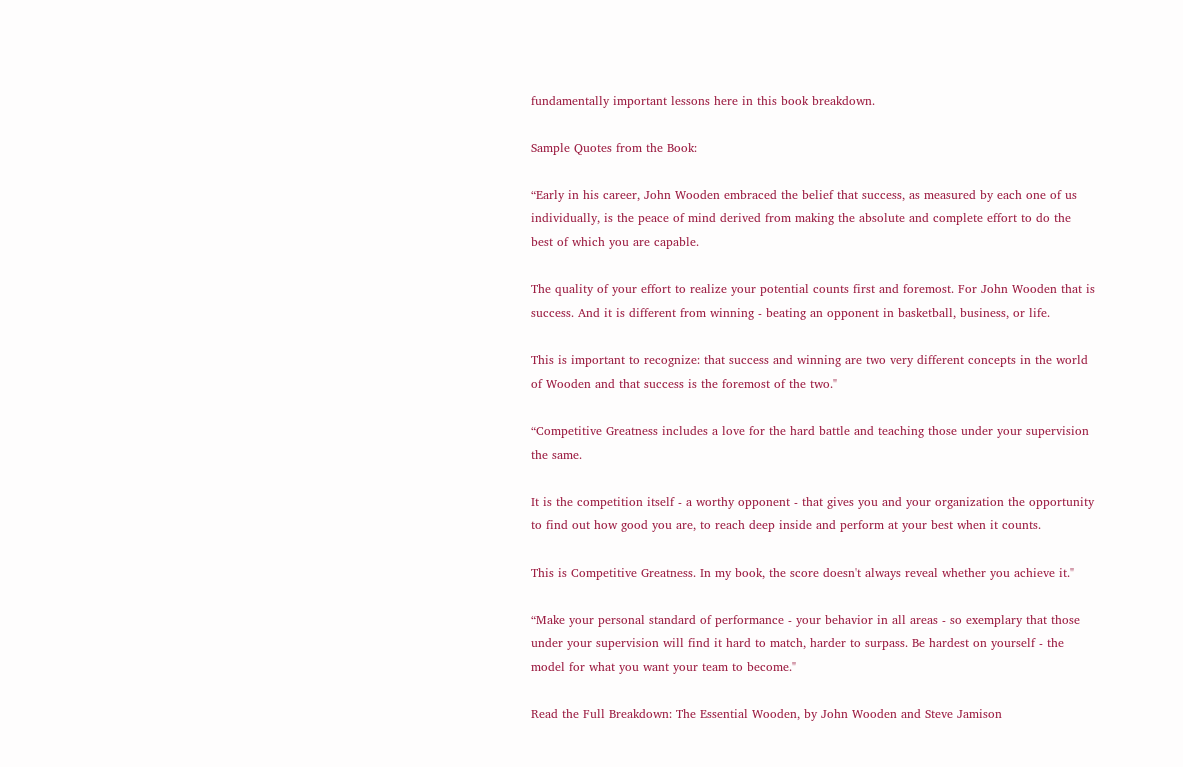fundamentally important lessons here in this book breakdown.

Sample Quotes from the Book:

“Early in his career, John Wooden embraced the belief that success, as measured by each one of us individually, is the peace of mind derived from making the absolute and complete effort to do the best of which you are capable.

The quality of your effort to realize your potential counts first and foremost. For John Wooden that is success. And it is different from winning - beating an opponent in basketball, business, or life.

This is important to recognize: that success and winning are two very different concepts in the world of Wooden and that success is the foremost of the two."

“Competitive Greatness includes a love for the hard battle and teaching those under your supervision the same.

It is the competition itself - a worthy opponent - that gives you and your organization the opportunity to find out how good you are, to reach deep inside and perform at your best when it counts.

This is Competitive Greatness. In my book, the score doesn't always reveal whether you achieve it."

“Make your personal standard of performance - your behavior in all areas - so exemplary that those under your supervision will find it hard to match, harder to surpass. Be hardest on yourself - the model for what you want your team to become."

Read the Full Breakdown: The Essential Wooden, by John Wooden and Steve Jamison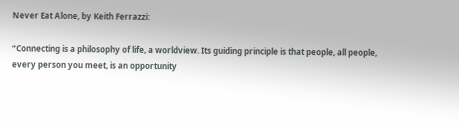Never Eat Alone, by Keith Ferrazzi:

“Connecting is a philosophy of life, a worldview. Its guiding principle is that people, all people, every person you meet, is an opportunity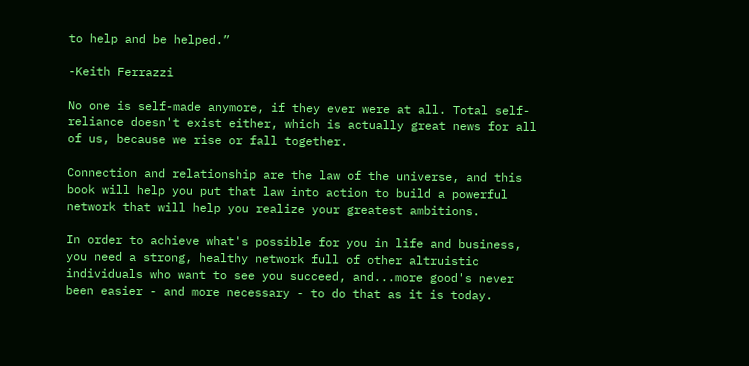to help and be helped.”

-Keith Ferrazzi

No one is self-made anymore, if they ever were at all. Total self-reliance doesn't exist either, which is actually great news for all of us, because we rise or fall together.

Connection and relationship are the law of the universe, and this book will help you put that law into action to build a powerful network that will help you realize your greatest ambitions.

In order to achieve what's possible for you in life and business, you need a strong, healthy network full of other altruistic individuals who want to see you succeed, and...more good's never been easier - and more necessary - to do that as it is today.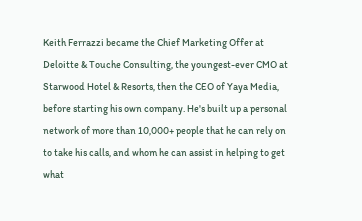Keith Ferrazzi became the Chief Marketing Offer at Deloitte & Touche Consulting, the youngest-ever CMO at Starwood Hotel & Resorts, then the CEO of Yaya Media, before starting his own company. He's built up a personal network of more than 10,000+ people that he can rely on to take his calls, and whom he can assist in helping to get what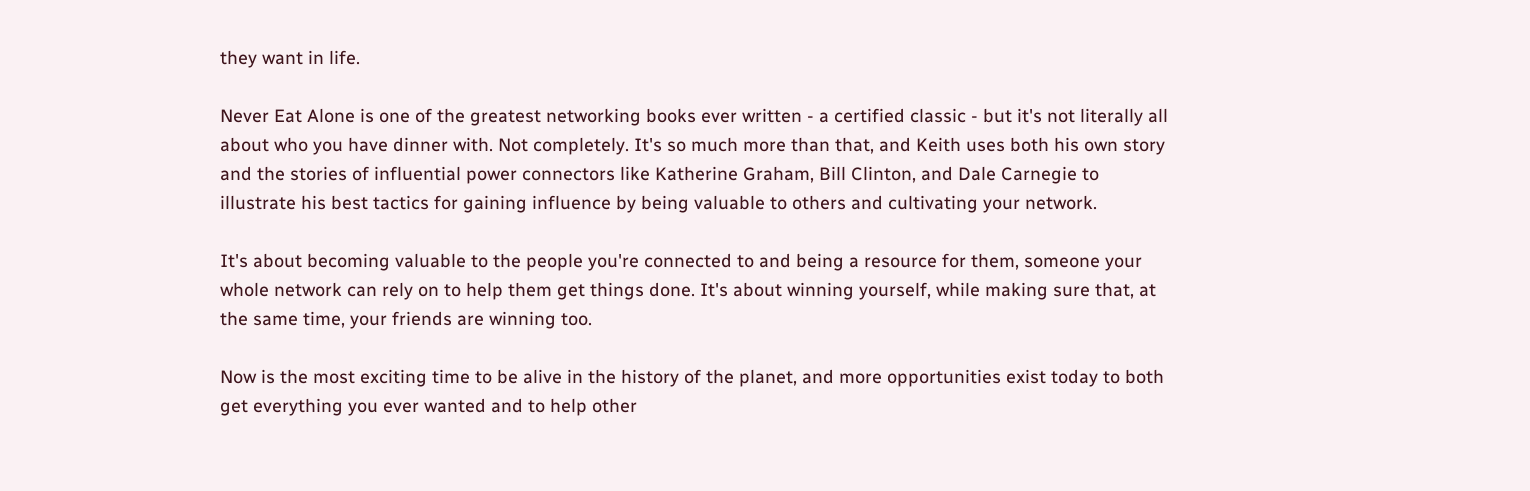they want in life.

Never Eat Alone is one of the greatest networking books ever written - a certified classic - but it's not literally all about who you have dinner with. Not completely. It's so much more than that, and Keith uses both his own story and the stories of influential power connectors like Katherine Graham, Bill Clinton, and Dale Carnegie to illustrate his best tactics for gaining influence by being valuable to others and cultivating your network.

It's about becoming valuable to the people you're connected to and being a resource for them, someone your whole network can rely on to help them get things done. It's about winning yourself, while making sure that, at the same time, your friends are winning too.

Now is the most exciting time to be alive in the history of the planet, and more opportunities exist today to both get everything you ever wanted and to help other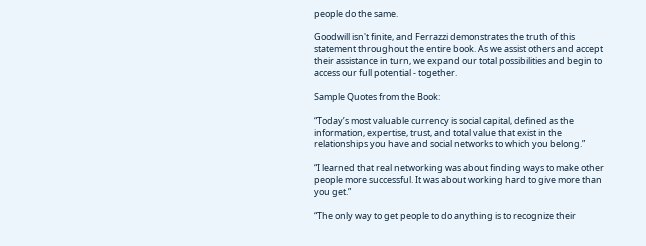people do the same.

Goodwill isn't finite, and Ferrazzi demonstrates the truth of this statement throughout the entire book. As we assist others and accept their assistance in turn, we expand our total possibilities and begin to access our full potential - together.

Sample Quotes from the Book:

“Today’s most valuable currency is social capital, defined as the information, expertise, trust, and total value that exist in the relationships you have and social networks to which you belong.”

“I learned that real networking was about finding ways to make other people more successful. It was about working hard to give more than you get.”

“The only way to get people to do anything is to recognize their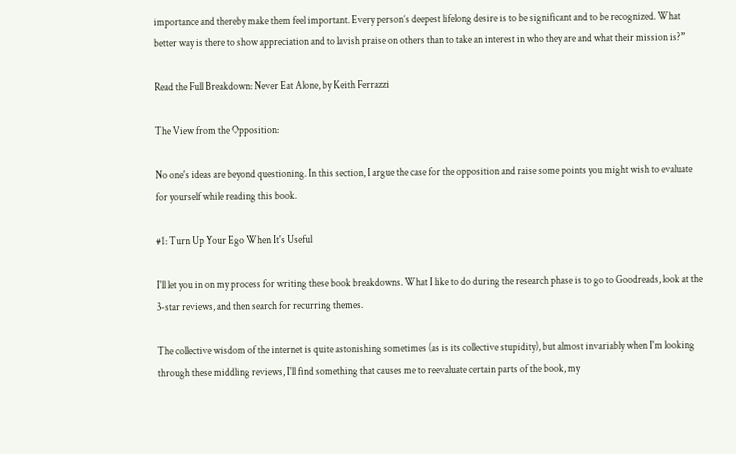importance and thereby make them feel important. Every person’s deepest lifelong desire is to be significant and to be recognized. What better way is there to show appreciation and to lavish praise on others than to take an interest in who they are and what their mission is?”

Read the Full Breakdown: Never Eat Alone, by Keith Ferrazzi

The View from the Opposition:

No one's ideas are beyond questioning. In this section, I argue the case for the opposition and raise some points you might wish to evaluate for yourself while reading this book.

#1: Turn Up Your Ego When It's Useful

I'll let you in on my process for writing these book breakdowns. What I like to do during the research phase is to go to Goodreads, look at the 3-star reviews, and then search for recurring themes.

The collective wisdom of the internet is quite astonishing sometimes (as is its collective stupidity), but almost invariably when I'm looking through these middling reviews, I'll find something that causes me to reevaluate certain parts of the book, my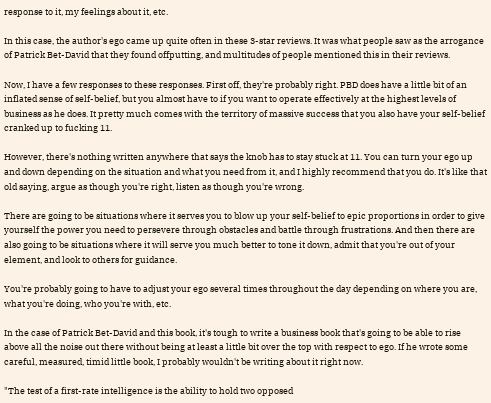response to it, my feelings about it, etc.

In this case, the author's ego came up quite often in these 3-star reviews. It was what people saw as the arrogance of Patrick Bet-David that they found offputting, and multitudes of people mentioned this in their reviews.

Now, I have a few responses to these responses. First off, they're probably right. PBD does have a little bit of an inflated sense of self-belief, but you almost have to if you want to operate effectively at the highest levels of business as he does. It pretty much comes with the territory of massive success that you also have your self-belief cranked up to fucking 11.

However, there's nothing written anywhere that says the knob has to stay stuck at 11. You can turn your ego up and down depending on the situation and what you need from it, and I highly recommend that you do. It's like that old saying, argue as though you're right, listen as though you're wrong.

There are going to be situations where it serves you to blow up your self-belief to epic proportions in order to give yourself the power you need to persevere through obstacles and battle through frustrations. And then there are also going to be situations where it will serve you much better to tone it down, admit that you're out of your element, and look to others for guidance.

You're probably going to have to adjust your ego several times throughout the day depending on where you are, what you're doing, who you're with, etc.

In the case of Patrick Bet-David and this book, it's tough to write a business book that's going to be able to rise above all the noise out there without being at least a little bit over the top with respect to ego. If he wrote some careful, measured, timid little book, I probably wouldn't be writing about it right now.

"The test of a first-rate intelligence is the ability to hold two opposed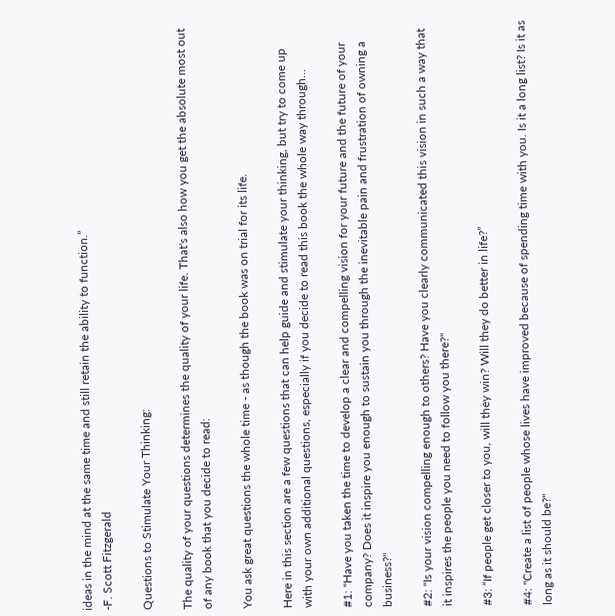ideas in the mind at the same time and still retain the ability to function.”
-F. Scott Fitzgerald

Questions to Stimulate Your Thinking:

The quality of your questions determines the quality of your life. That's also how you get the absolute most out of any book that you decide to read:

You ask great questions the whole time - as though the book was on trial for its life.

Here in this section are a few questions that can help guide and stimulate your thinking, but try to come up with your own additional questions, especially if you decide to read this book the whole way through...

#1: "Have you taken the time to develop a clear and compelling vision for your future and the future of your company? Does it inspire you enough to sustain you through the inevitable pain and frustration of owning a business?"

#2: "Is your vision compelling enough to others? Have you clearly communicated this vision in such a way that it inspires the people you need to follow you there?"

#3: “If people get closer to you, will they win? Will they do better in life?”

#4: "Create a list of people whose lives have improved because of spending time with you. Is it a long list? Is it as long as it should be?"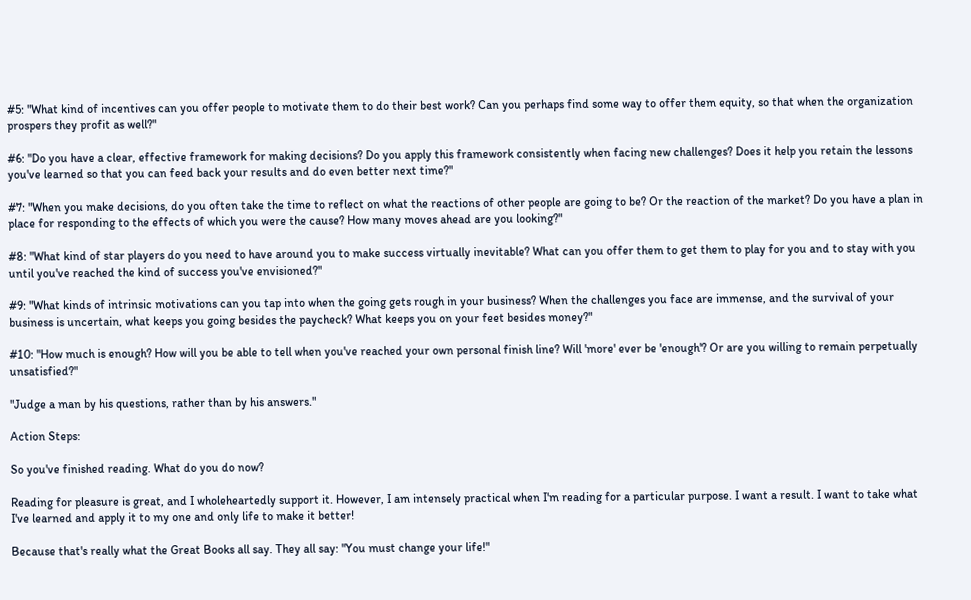#5: "What kind of incentives can you offer people to motivate them to do their best work? Can you perhaps find some way to offer them equity, so that when the organization prospers they profit as well?"

#6: "Do you have a clear, effective framework for making decisions? Do you apply this framework consistently when facing new challenges? Does it help you retain the lessons you've learned so that you can feed back your results and do even better next time?"

#7: "When you make decisions, do you often take the time to reflect on what the reactions of other people are going to be? Or the reaction of the market? Do you have a plan in place for responding to the effects of which you were the cause? How many moves ahead are you looking?"

#8: "What kind of star players do you need to have around you to make success virtually inevitable? What can you offer them to get them to play for you and to stay with you until you've reached the kind of success you've envisioned?"

#9: "What kinds of intrinsic motivations can you tap into when the going gets rough in your business? When the challenges you face are immense, and the survival of your business is uncertain, what keeps you going besides the paycheck? What keeps you on your feet besides money?"

#10: "How much is enough? How will you be able to tell when you've reached your own personal finish line? Will 'more' ever be 'enough'? Or are you willing to remain perpetually unsatisfied?"

"Judge a man by his questions, rather than by his answers."

Action Steps:

So you've finished reading. What do you do now?

Reading for pleasure is great, and I wholeheartedly support it. However, I am intensely practical when I'm reading for a particular purpose. I want a result. I want to take what I've learned and apply it to my one and only life to make it better!

Because that's really what the Great Books all say. They all say: "You must change your life!"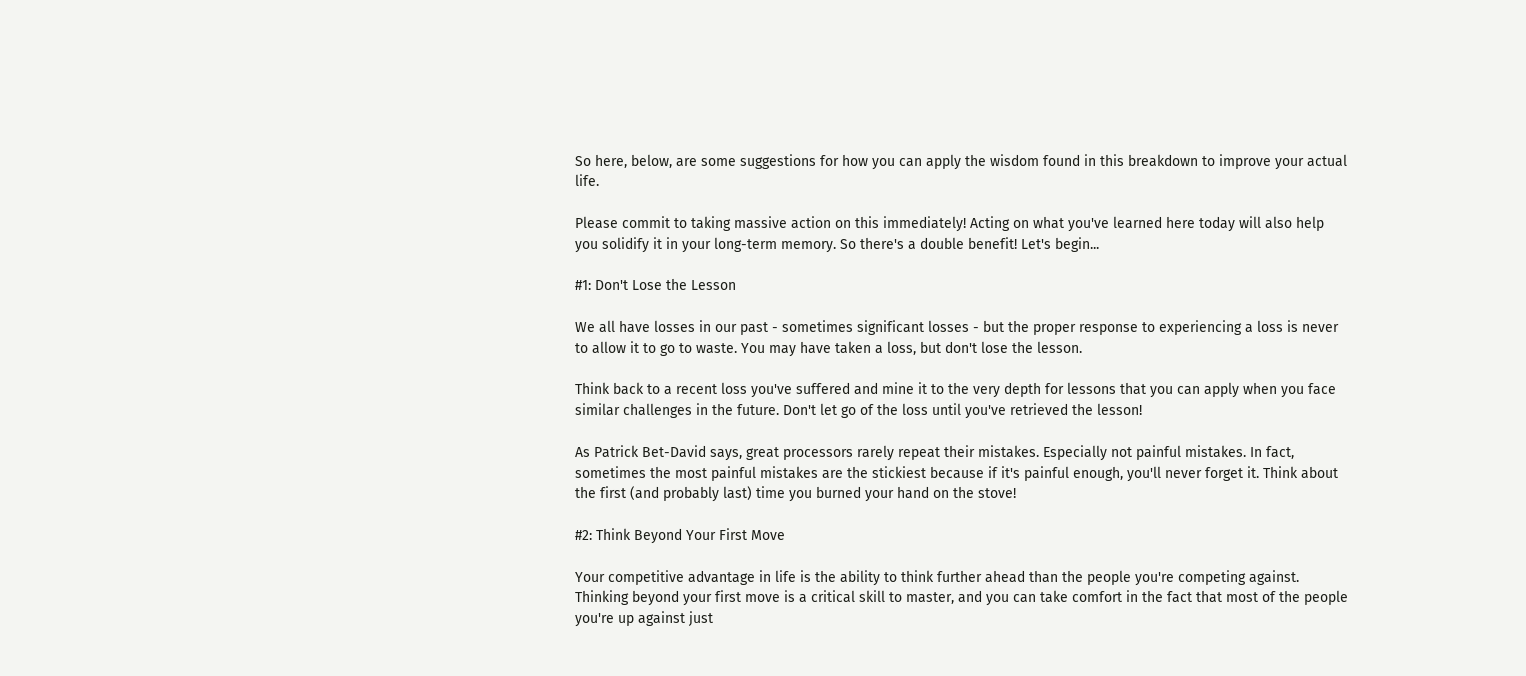So here, below, are some suggestions for how you can apply the wisdom found in this breakdown to improve your actual life.

Please commit to taking massive action on this immediately! Acting on what you've learned here today will also help you solidify it in your long-term memory. So there's a double benefit! Let's begin...

#1: Don't Lose the Lesson

We all have losses in our past - sometimes significant losses - but the proper response to experiencing a loss is never to allow it to go to waste. You may have taken a loss, but don't lose the lesson.

Think back to a recent loss you've suffered and mine it to the very depth for lessons that you can apply when you face similar challenges in the future. Don't let go of the loss until you've retrieved the lesson!

As Patrick Bet-David says, great processors rarely repeat their mistakes. Especially not painful mistakes. In fact, sometimes the most painful mistakes are the stickiest because if it's painful enough, you'll never forget it. Think about the first (and probably last) time you burned your hand on the stove!

#2: Think Beyond Your First Move

Your competitive advantage in life is the ability to think further ahead than the people you're competing against. Thinking beyond your first move is a critical skill to master, and you can take comfort in the fact that most of the people you're up against just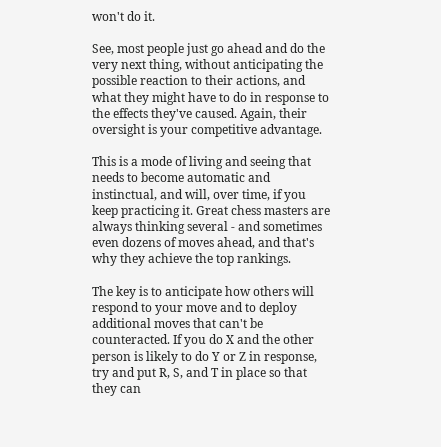won't do it.

See, most people just go ahead and do the very next thing, without anticipating the possible reaction to their actions, and what they might have to do in response to the effects they've caused. Again, their oversight is your competitive advantage.

This is a mode of living and seeing that needs to become automatic and instinctual, and will, over time, if you keep practicing it. Great chess masters are always thinking several - and sometimes even dozens of moves ahead, and that's why they achieve the top rankings.

The key is to anticipate how others will respond to your move and to deploy additional moves that can't be counteracted. If you do X and the other person is likely to do Y or Z in response, try and put R, S, and T in place so that they can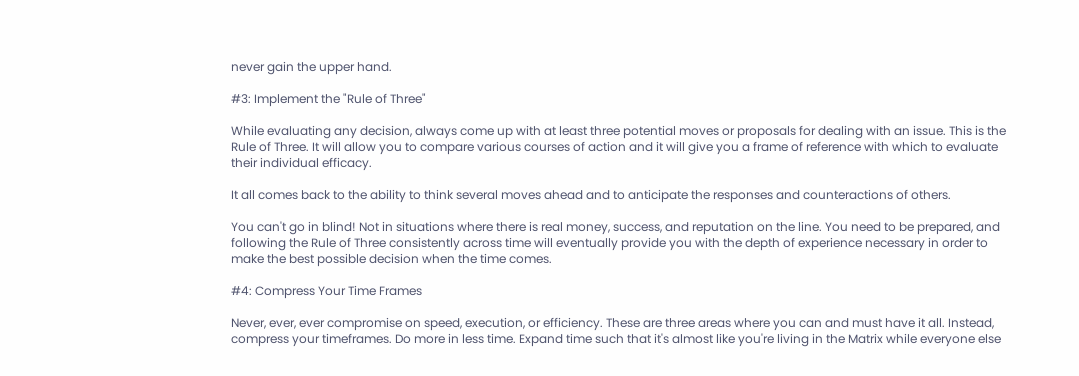never gain the upper hand.

#3: Implement the "Rule of Three"

While evaluating any decision, always come up with at least three potential moves or proposals for dealing with an issue. This is the Rule of Three. It will allow you to compare various courses of action and it will give you a frame of reference with which to evaluate their individual efficacy.

It all comes back to the ability to think several moves ahead and to anticipate the responses and counteractions of others.

You can't go in blind! Not in situations where there is real money, success, and reputation on the line. You need to be prepared, and following the Rule of Three consistently across time will eventually provide you with the depth of experience necessary in order to make the best possible decision when the time comes.

#4: Compress Your Time Frames

Never, ever, ever compromise on speed, execution, or efficiency. These are three areas where you can and must have it all. Instead, compress your timeframes. Do more in less time. Expand time such that it's almost like you're living in the Matrix while everyone else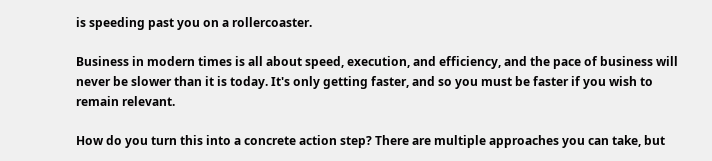is speeding past you on a rollercoaster.

Business in modern times is all about speed, execution, and efficiency, and the pace of business will never be slower than it is today. It's only getting faster, and so you must be faster if you wish to remain relevant.

How do you turn this into a concrete action step? There are multiple approaches you can take, but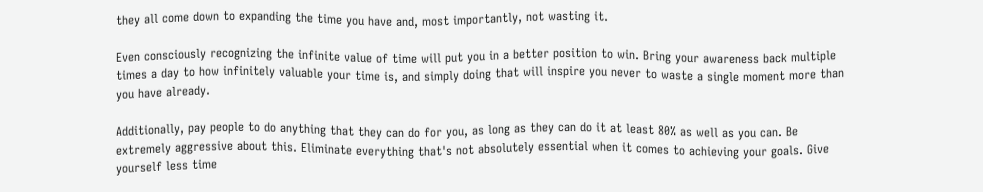they all come down to expanding the time you have and, most importantly, not wasting it.

Even consciously recognizing the infinite value of time will put you in a better position to win. Bring your awareness back multiple times a day to how infinitely valuable your time is, and simply doing that will inspire you never to waste a single moment more than you have already.

Additionally, pay people to do anything that they can do for you, as long as they can do it at least 80% as well as you can. Be extremely aggressive about this. Eliminate everything that's not absolutely essential when it comes to achieving your goals. Give yourself less time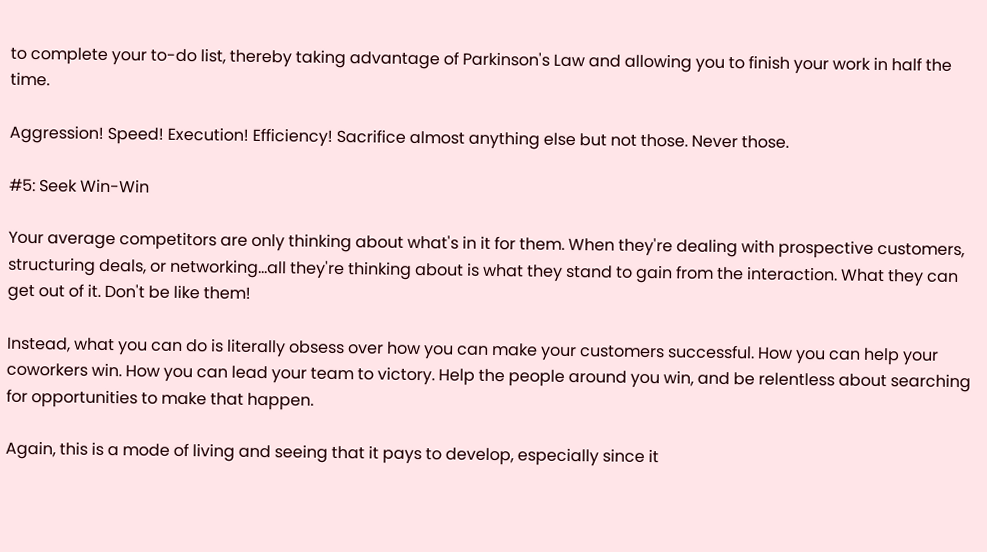to complete your to-do list, thereby taking advantage of Parkinson's Law and allowing you to finish your work in half the time.

Aggression! Speed! Execution! Efficiency! Sacrifice almost anything else but not those. Never those.

#5: Seek Win-Win

Your average competitors are only thinking about what's in it for them. When they're dealing with prospective customers, structuring deals, or networking...all they're thinking about is what they stand to gain from the interaction. What they can get out of it. Don't be like them!

Instead, what you can do is literally obsess over how you can make your customers successful. How you can help your coworkers win. How you can lead your team to victory. Help the people around you win, and be relentless about searching for opportunities to make that happen.

Again, this is a mode of living and seeing that it pays to develop, especially since it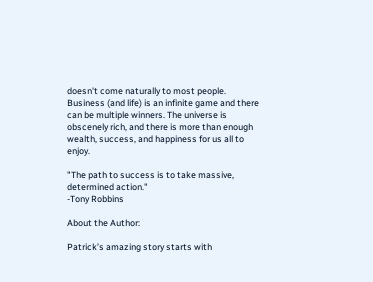doesn't come naturally to most people. Business (and life) is an infinite game and there can be multiple winners. The universe is obscenely rich, and there is more than enough wealth, success, and happiness for us all to enjoy.

"The path to success is to take massive, determined action."
-Tony Robbins

About the Author:

Patrick’s amazing story starts with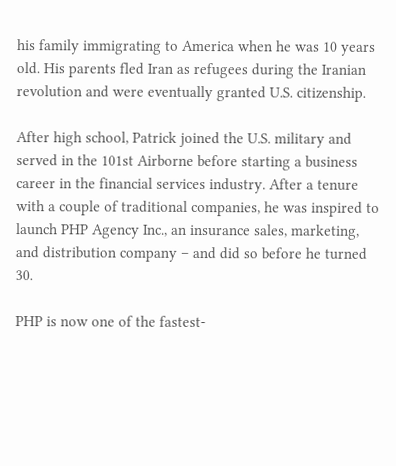his family immigrating to America when he was 10 years old. His parents fled Iran as refugees during the Iranian revolution and were eventually granted U.S. citizenship.

After high school, Patrick joined the U.S. military and served in the 101st Airborne before starting a business career in the financial services industry. After a tenure with a couple of traditional companies, he was inspired to launch PHP Agency Inc., an insurance sales, marketing, and distribution company – and did so before he turned 30.

PHP is now one of the fastest-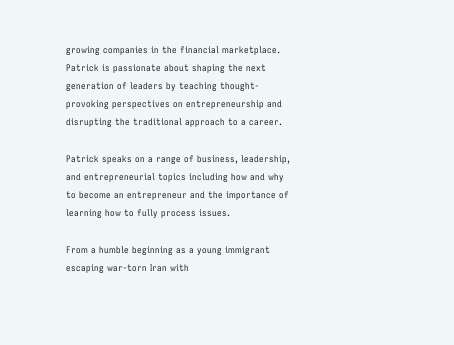growing companies in the financial marketplace. Patrick is passionate about shaping the next generation of leaders by teaching thought-provoking perspectives on entrepreneurship and disrupting the traditional approach to a career.

Patrick speaks on a range of business, leadership, and entrepreneurial topics including how and why to become an entrepreneur and the importance of learning how to fully process issues.

From a humble beginning as a young immigrant escaping war-torn Iran with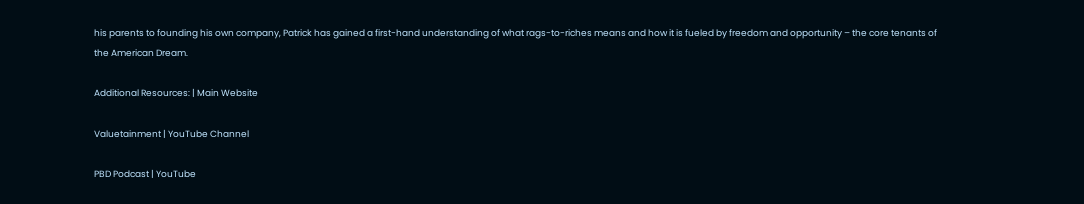his parents to founding his own company, Patrick has gained a first-hand understanding of what rags-to-riches means and how it is fueled by freedom and opportunity – the core tenants of the American Dream.

Additional Resources: | Main Website

Valuetainment | YouTube Channel

PBD Podcast | YouTube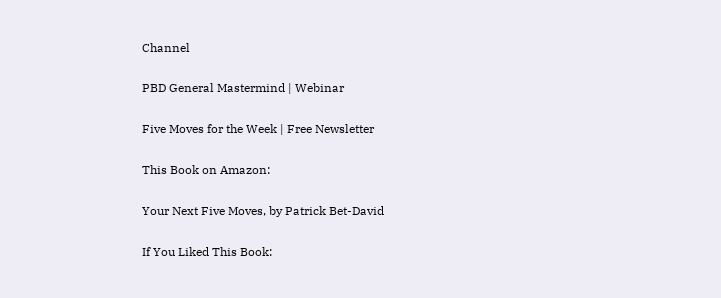Channel

PBD General Mastermind | Webinar

Five Moves for the Week | Free Newsletter

This Book on Amazon:

Your Next Five Moves, by Patrick Bet-David

If You Liked This Book: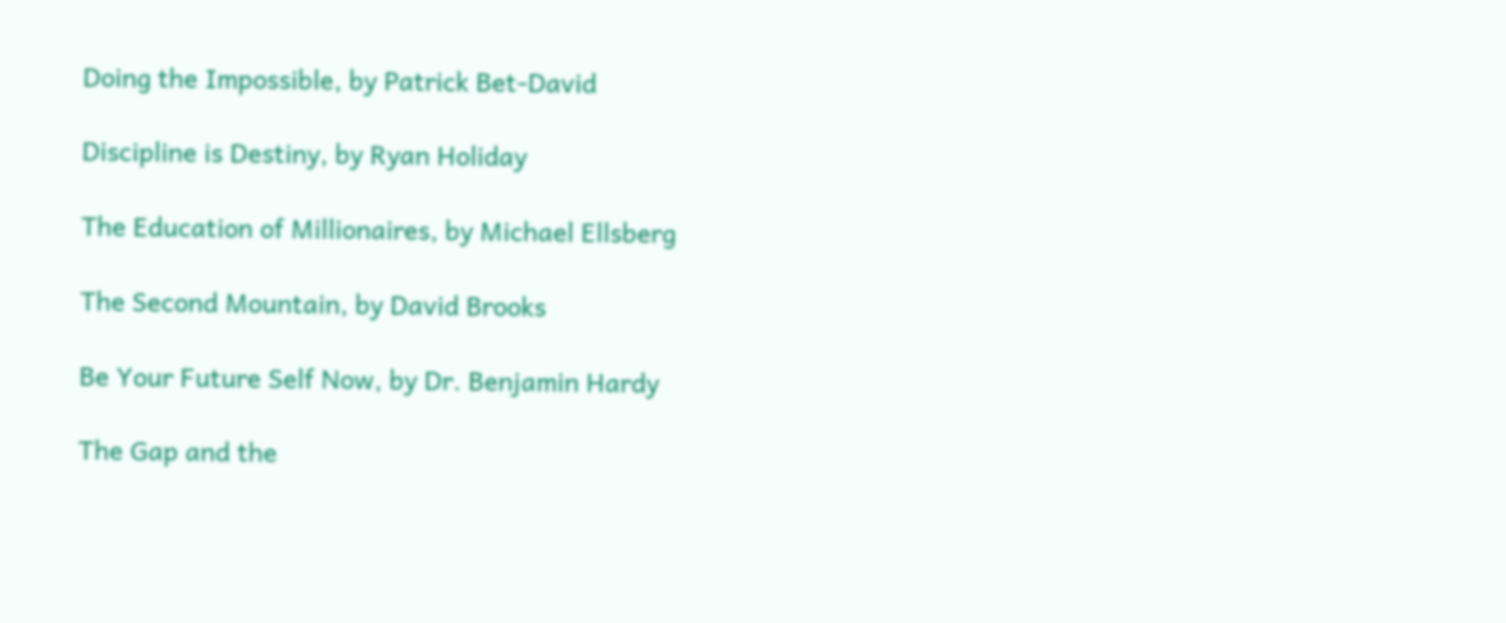Doing the Impossible, by Patrick Bet-David

Discipline is Destiny, by Ryan Holiday

The Education of Millionaires, by Michael Ellsberg

The Second Mountain, by David Brooks

Be Your Future Self Now, by Dr. Benjamin Hardy

The Gap and the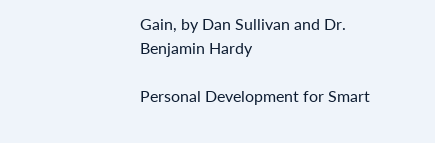Gain, by Dan Sullivan and Dr. Benjamin Hardy

Personal Development for Smart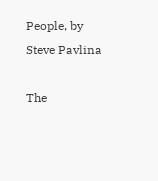People, by Steve Pavlina

The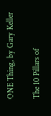ONE Thing, by Gary Keller

The 10 Pillars of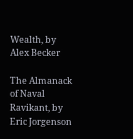Wealth, by Alex Becker

The Almanack of Naval Ravikant, by Eric Jorgenson